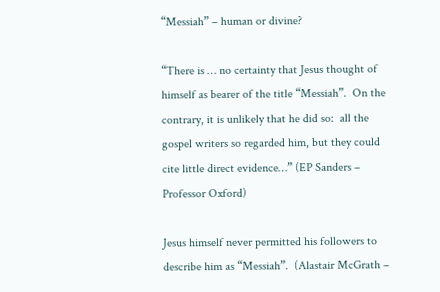“Messiah” – human or divine?

“There is … no certainty that Jesus thought of himself as bearer of the title “Messiah”.  On the contrary, it is unlikely that he did so:  all the gospel writers so regarded him, but they could cite little direct evidence…” (EP Sanders – Professor Oxford)

Jesus himself never permitted his followers to describe him as “Messiah”.  (Alastair McGrath –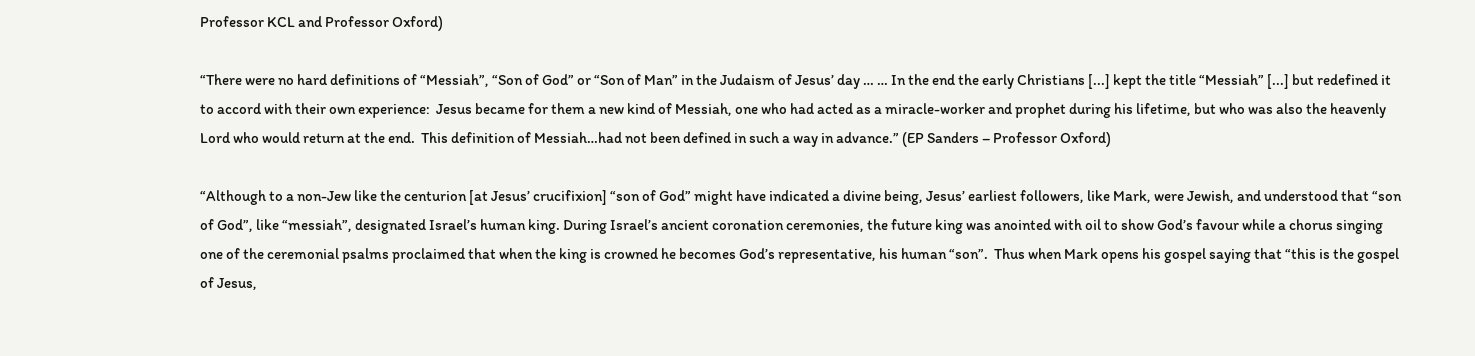Professor KCL and Professor Oxford)

“There were no hard definitions of “Messiah”, “Son of God” or “Son of Man” in the Judaism of Jesus’ day … … In the end the early Christians [...] kept the title “Messiah” [...] but redefined it to accord with their own experience:  Jesus became for them a new kind of Messiah, one who had acted as a miracle-worker and prophet during his lifetime, but who was also the heavenly Lord who would return at the end.  This definition of Messiah…had not been defined in such a way in advance.” (EP Sanders – Professor Oxford)

“Although to a non-Jew like the centurion [at Jesus’ crucifixion] “son of God” might have indicated a divine being, Jesus’ earliest followers, like Mark, were Jewish, and understood that “son of God”, like “messiah”, designated Israel’s human king. During Israel’s ancient coronation ceremonies, the future king was anointed with oil to show God’s favour while a chorus singing one of the ceremonial psalms proclaimed that when the king is crowned he becomes God’s representative, his human “son”.  Thus when Mark opens his gospel saying that “this is the gospel of Jesus,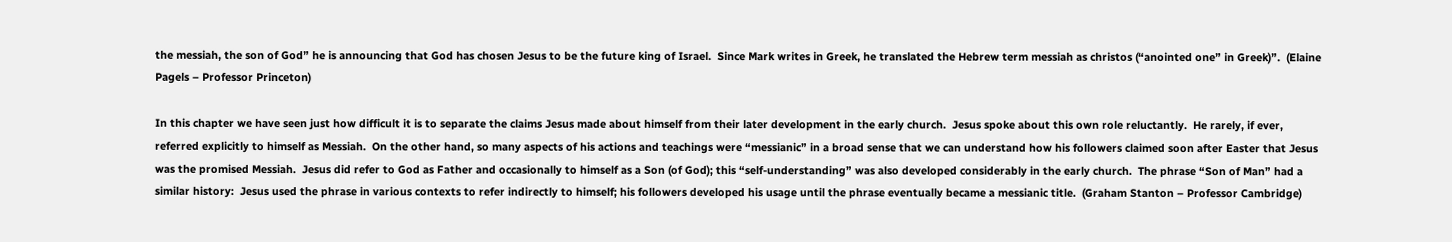the messiah, the son of God” he is announcing that God has chosen Jesus to be the future king of Israel.  Since Mark writes in Greek, he translated the Hebrew term messiah as christos (“anointed one” in Greek)”.  (Elaine Pagels – Professor Princeton)

In this chapter we have seen just how difficult it is to separate the claims Jesus made about himself from their later development in the early church.  Jesus spoke about this own role reluctantly.  He rarely, if ever, referred explicitly to himself as Messiah.  On the other hand, so many aspects of his actions and teachings were “messianic” in a broad sense that we can understand how his followers claimed soon after Easter that Jesus was the promised Messiah.  Jesus did refer to God as Father and occasionally to himself as a Son (of God); this “self-understanding” was also developed considerably in the early church.  The phrase “Son of Man” had a similar history:  Jesus used the phrase in various contexts to refer indirectly to himself; his followers developed his usage until the phrase eventually became a messianic title.  (Graham Stanton – Professor Cambridge)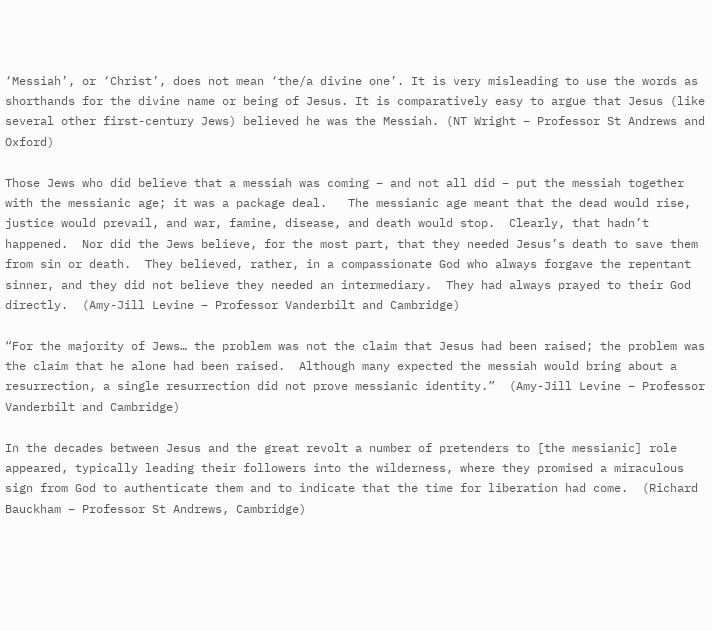‘Messiah’, or ‘Christ’, does not mean ‘the/a divine one’. It is very misleading to use the words as shorthands for the divine name or being of Jesus. It is comparatively easy to argue that Jesus (like several other first-century Jews) believed he was the Messiah. (NT Wright – Professor St Andrews and Oxford)

Those Jews who did believe that a messiah was coming – and not all did – put the messiah together with the messianic age; it was a package deal.   The messianic age meant that the dead would rise, justice would prevail, and war, famine, disease, and death would stop.  Clearly, that hadn’t happened.  Nor did the Jews believe, for the most part, that they needed Jesus’s death to save them from sin or death.  They believed, rather, in a compassionate God who always forgave the repentant sinner, and they did not believe they needed an intermediary.  They had always prayed to their God directly.  (Amy-Jill Levine – Professor Vanderbilt and Cambridge)

“For the majority of Jews… the problem was not the claim that Jesus had been raised; the problem was the claim that he alone had been raised.  Although many expected the messiah would bring about a resurrection, a single resurrection did not prove messianic identity.”  (Amy-Jill Levine – Professor Vanderbilt and Cambridge)

In the decades between Jesus and the great revolt a number of pretenders to [the messianic] role appeared, typically leading their followers into the wilderness, where they promised a miraculous sign from God to authenticate them and to indicate that the time for liberation had come.  (Richard Bauckham – Professor St Andrews, Cambridge)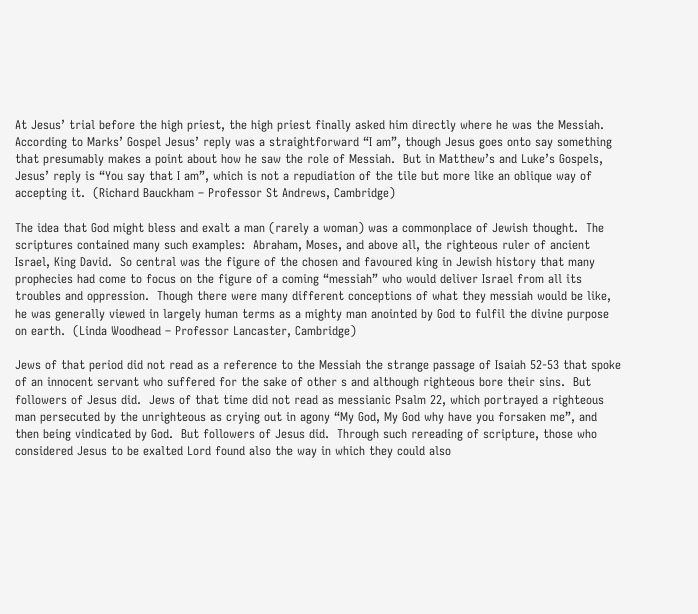At Jesus’ trial before the high priest, the high priest finally asked him directly where he was the Messiah.  According to Marks’ Gospel Jesus’ reply was a straightforward “I am”, though Jesus goes onto say something that presumably makes a point about how he saw the role of Messiah.  But in Matthew’s and Luke’s Gospels, Jesus’ reply is “You say that I am”, which is not a repudiation of the tile but more like an oblique way of accepting it.  (Richard Bauckham – Professor St Andrews, Cambridge)

The idea that God might bless and exalt a man (rarely a woman) was a commonplace of Jewish thought.  The scriptures contained many such examples:  Abraham, Moses, and above all, the righteous ruler of ancient Israel, King David.  So central was the figure of the chosen and favoured king in Jewish history that many prophecies had come to focus on the figure of a coming “messiah” who would deliver Israel from all its troubles and oppression.  Though there were many different conceptions of what they messiah would be like, he was generally viewed in largely human terms as a mighty man anointed by God to fulfil the divine purpose on earth.  (Linda Woodhead – Professor Lancaster, Cambridge)

Jews of that period did not read as a reference to the Messiah the strange passage of Isaiah 52-53 that spoke of an innocent servant who suffered for the sake of other s and although righteous bore their sins.  But followers of Jesus did.  Jews of that time did not read as messianic Psalm 22, which portrayed a righteous man persecuted by the unrighteous as crying out in agony “My God, My God why have you forsaken me”, and then being vindicated by God.  But followers of Jesus did.  Through such rereading of scripture, those who considered Jesus to be exalted Lord found also the way in which they could also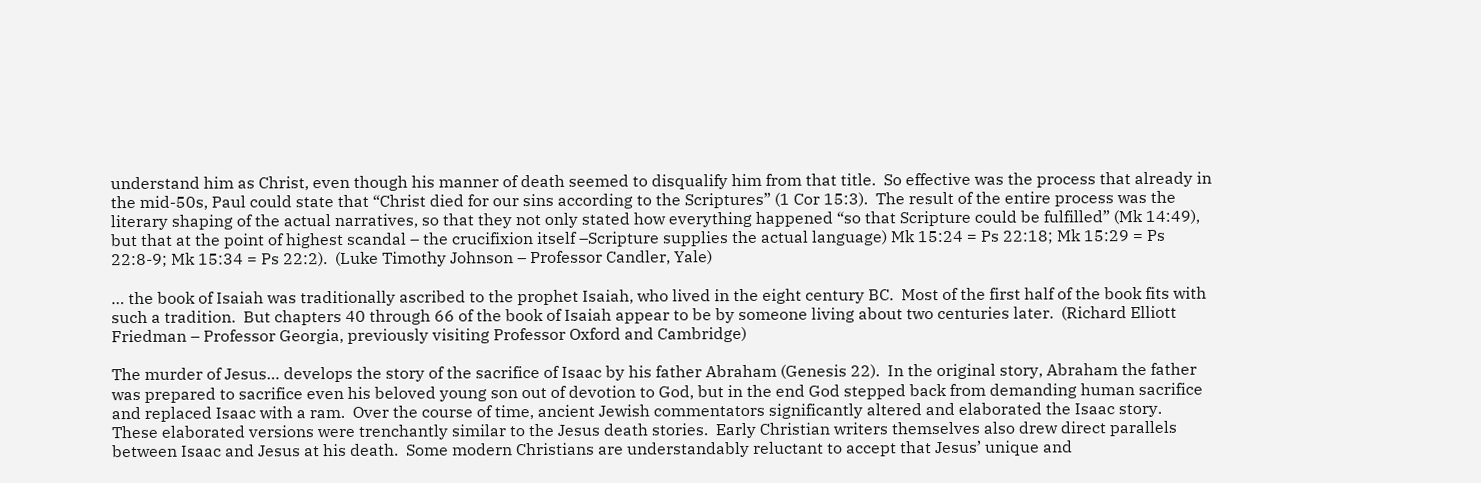understand him as Christ, even though his manner of death seemed to disqualify him from that title.  So effective was the process that already in the mid-50s, Paul could state that “Christ died for our sins according to the Scriptures” (1 Cor 15:3).  The result of the entire process was the literary shaping of the actual narratives, so that they not only stated how everything happened “so that Scripture could be fulfilled” (Mk 14:49), but that at the point of highest scandal – the crucifixion itself –Scripture supplies the actual language) Mk 15:24 = Ps 22:18; Mk 15:29 = Ps 22:8-9; Mk 15:34 = Ps 22:2).  (Luke Timothy Johnson – Professor Candler, Yale)

… the book of Isaiah was traditionally ascribed to the prophet Isaiah, who lived in the eight century BC.  Most of the first half of the book fits with such a tradition.  But chapters 40 through 66 of the book of Isaiah appear to be by someone living about two centuries later.  (Richard Elliott Friedman – Professor Georgia, previously visiting Professor Oxford and Cambridge)

The murder of Jesus… develops the story of the sacrifice of Isaac by his father Abraham (Genesis 22).  In the original story, Abraham the father was prepared to sacrifice even his beloved young son out of devotion to God, but in the end God stepped back from demanding human sacrifice and replaced Isaac with a ram.  Over the course of time, ancient Jewish commentators significantly altered and elaborated the Isaac story.  These elaborated versions were trenchantly similar to the Jesus death stories.  Early Christian writers themselves also drew direct parallels between Isaac and Jesus at his death.  Some modern Christians are understandably reluctant to accept that Jesus’ unique and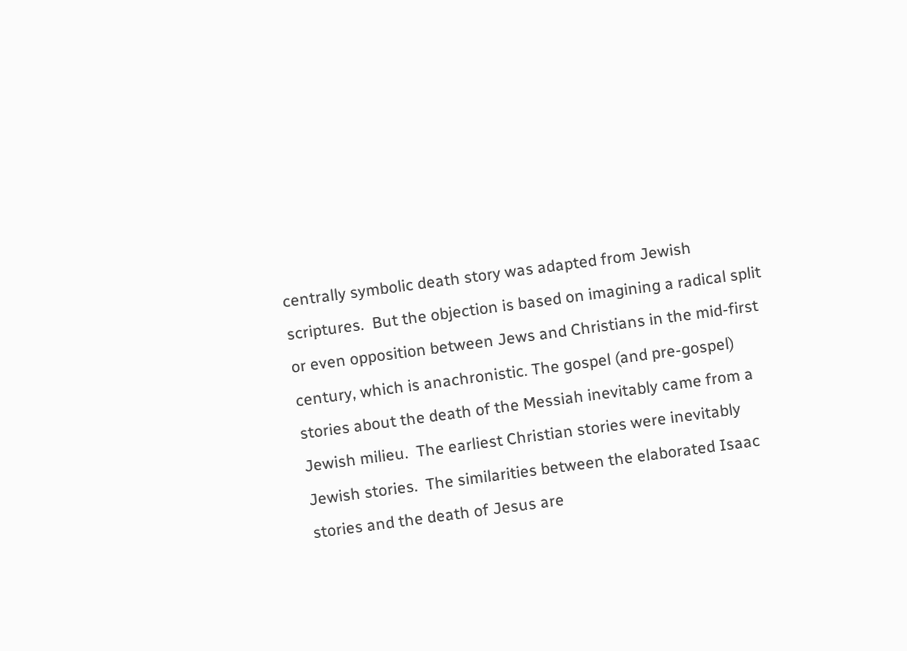centrally symbolic death story was adapted from Jewish scriptures.  But the objection is based on imagining a radical split or even opposition between Jews and Christians in the mid-first century, which is anachronistic. The gospel (and pre-gospel) stories about the death of the Messiah inevitably came from a Jewish milieu.  The earliest Christian stories were inevitably Jewish stories.  The similarities between the elaborated Isaac stories and the death of Jesus are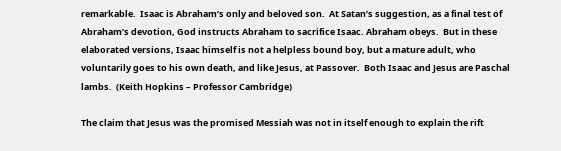remarkable.  Isaac is Abraham’s only and beloved son.  At Satan’s suggestion, as a final test of Abraham’s devotion, God instructs Abraham to sacrifice Isaac. Abraham obeys.  But in these elaborated versions, Isaac himself is not a helpless bound boy, but a mature adult, who voluntarily goes to his own death, and like Jesus, at Passover.  Both Isaac and Jesus are Paschal lambs.  (Keith Hopkins – Professor Cambridge)

The claim that Jesus was the promised Messiah was not in itself enough to explain the rift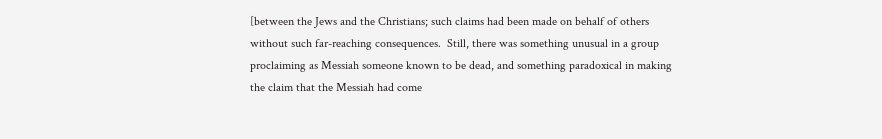[between the Jews and the Christians; such claims had been made on behalf of others without such far-reaching consequences.  Still, there was something unusual in a group proclaiming as Messiah someone known to be dead, and something paradoxical in making the claim that the Messiah had come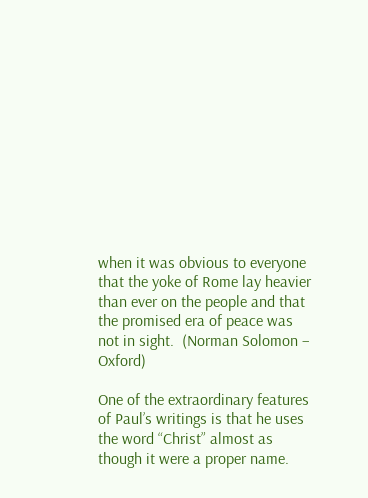when it was obvious to everyone that the yoke of Rome lay heavier than ever on the people and that the promised era of peace was not in sight.  (Norman Solomon – Oxford)

One of the extraordinary features of Paul’s writings is that he uses the word “Christ” almost as though it were a proper name.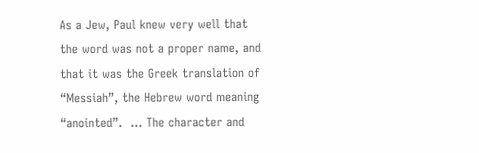As a Jew, Paul knew very well that the word was not a proper name, and that it was the Greek translation of “Messiah”, the Hebrew word meaning “anointed”.  … The character and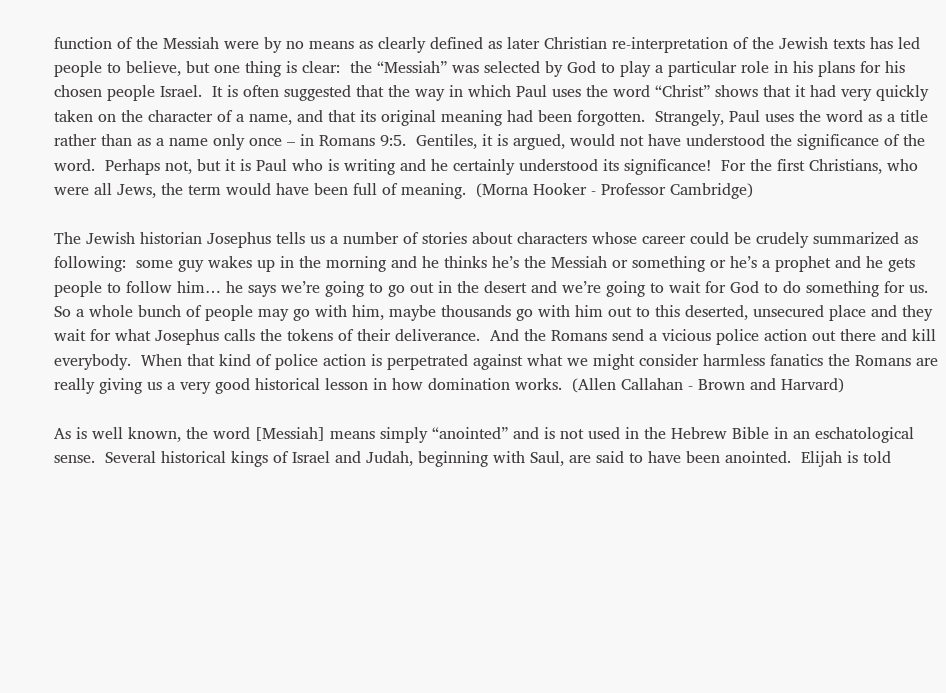function of the Messiah were by no means as clearly defined as later Christian re-interpretation of the Jewish texts has led people to believe, but one thing is clear:  the “Messiah” was selected by God to play a particular role in his plans for his chosen people Israel.  It is often suggested that the way in which Paul uses the word “Christ” shows that it had very quickly taken on the character of a name, and that its original meaning had been forgotten.  Strangely, Paul uses the word as a title rather than as a name only once – in Romans 9:5.  Gentiles, it is argued, would not have understood the significance of the word.  Perhaps not, but it is Paul who is writing and he certainly understood its significance!  For the first Christians, who were all Jews, the term would have been full of meaning.  (Morna Hooker - Professor Cambridge)

The Jewish historian Josephus tells us a number of stories about characters whose career could be crudely summarized as following:  some guy wakes up in the morning and he thinks he’s the Messiah or something or he’s a prophet and he gets people to follow him… he says we’re going to go out in the desert and we’re going to wait for God to do something for us.  So a whole bunch of people may go with him, maybe thousands go with him out to this deserted, unsecured place and they wait for what Josephus calls the tokens of their deliverance.  And the Romans send a vicious police action out there and kill everybody.  When that kind of police action is perpetrated against what we might consider harmless fanatics the Romans are really giving us a very good historical lesson in how domination works.  (Allen Callahan - Brown and Harvard)

As is well known, the word [Messiah] means simply “anointed” and is not used in the Hebrew Bible in an eschatological sense.  Several historical kings of Israel and Judah, beginning with Saul, are said to have been anointed.  Elijah is told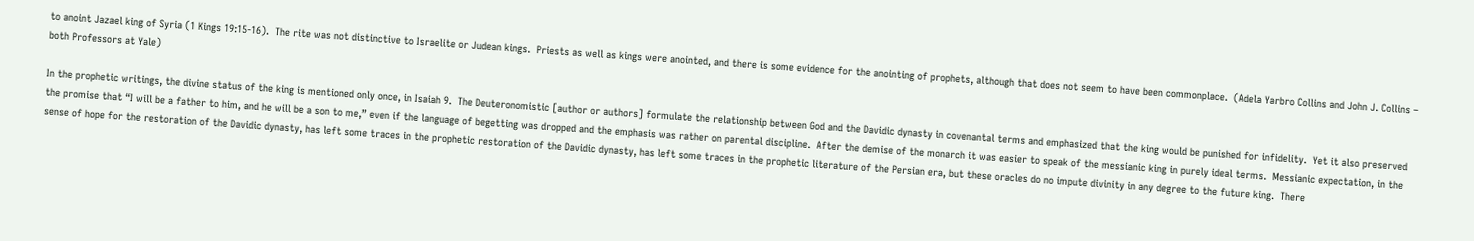to anoint Jazael king of Syria (1 Kings 19:15-16).  The rite was not distinctive to Israelite or Judean kings.  Priests as well as kings were anointed, and there is some evidence for the anointing of prophets, although that does not seem to have been commonplace.  (Adela Yarbro Collins and John J. Collins – both Professors at Yale)

In the prophetic writings, the divine status of the king is mentioned only once, in Isaiah 9.  The Deuteronomistic [author or authors] formulate the relationship between God and the Davidic dynasty in covenantal terms and emphasized that the king would be punished for infidelity.  Yet it also preserved the promise that “I will be a father to him, and he will be a son to me,” even if the language of begetting was dropped and the emphasis was rather on parental discipline.  After the demise of the monarch it was easier to speak of the messianic king in purely ideal terms.  Messianic expectation, in the sense of hope for the restoration of the Davidic dynasty, has left some traces in the prophetic restoration of the Davidic dynasty, has left some traces in the prophetic literature of the Persian era, but these oracles do no impute divinity in any degree to the future king.  There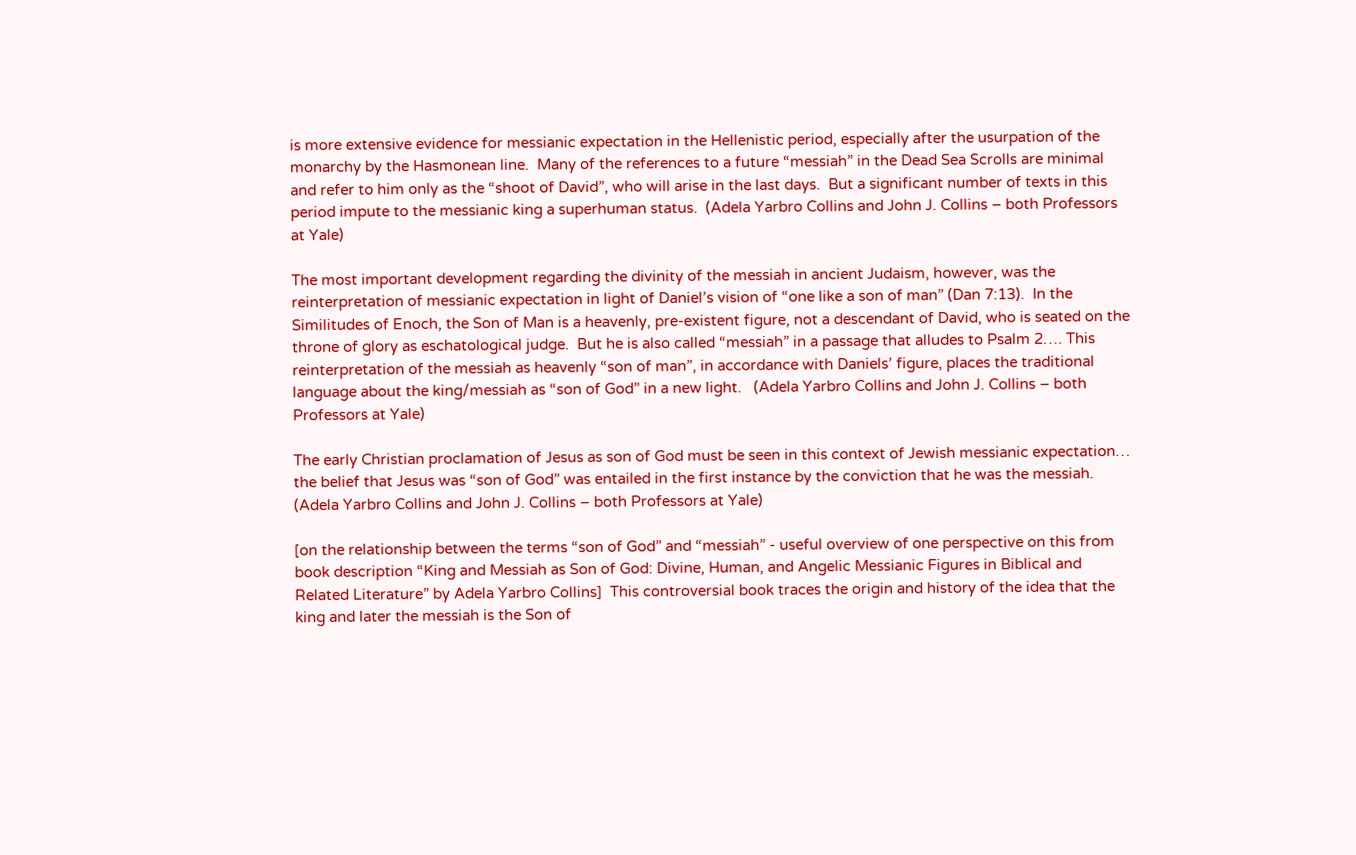is more extensive evidence for messianic expectation in the Hellenistic period, especially after the usurpation of the monarchy by the Hasmonean line.  Many of the references to a future “messiah” in the Dead Sea Scrolls are minimal and refer to him only as the “shoot of David”, who will arise in the last days.  But a significant number of texts in this period impute to the messianic king a superhuman status.  (Adela Yarbro Collins and John J. Collins – both Professors at Yale)

The most important development regarding the divinity of the messiah in ancient Judaism, however, was the reinterpretation of messianic expectation in light of Daniel’s vision of “one like a son of man” (Dan 7:13).  In the Similitudes of Enoch, the Son of Man is a heavenly, pre-existent figure, not a descendant of David, who is seated on the throne of glory as eschatological judge.  But he is also called “messiah” in a passage that alludes to Psalm 2…. This reinterpretation of the messiah as heavenly “son of man”, in accordance with Daniels’ figure, places the traditional language about the king/messiah as “son of God” in a new light.   (Adela Yarbro Collins and John J. Collins – both Professors at Yale)

The early Christian proclamation of Jesus as son of God must be seen in this context of Jewish messianic expectation… the belief that Jesus was “son of God” was entailed in the first instance by the conviction that he was the messiah.  (Adela Yarbro Collins and John J. Collins – both Professors at Yale)

[on the relationship between the terms “son of God” and “messiah” - useful overview of one perspective on this from book description “King and Messiah as Son of God: Divine, Human, and Angelic Messianic Figures in Biblical and Related Literature” by Adela Yarbro Collins]  This controversial book traces the origin and history of the idea that the king and later the messiah is the Son of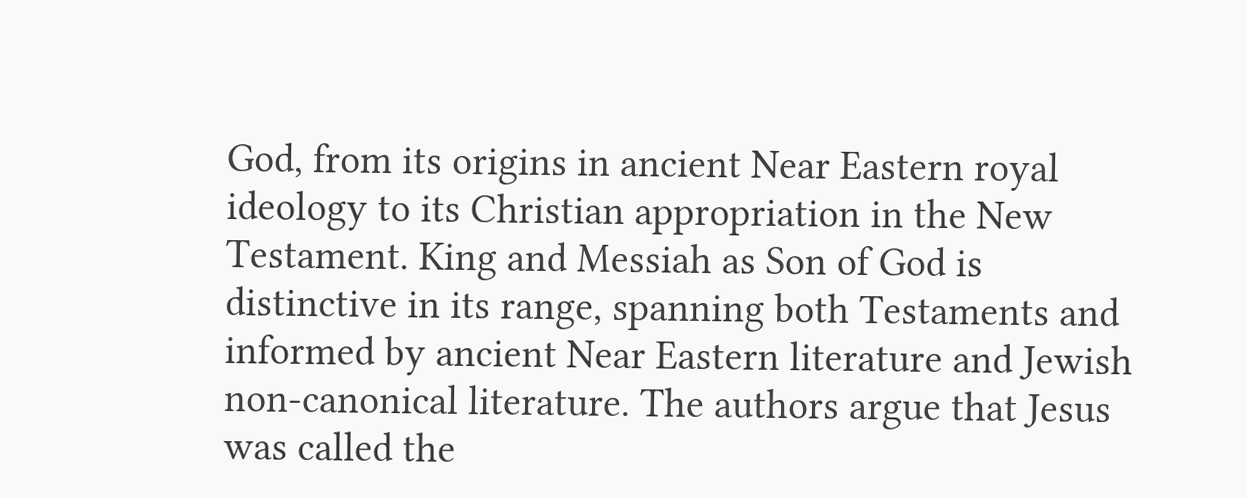God, from its origins in ancient Near Eastern royal ideology to its Christian appropriation in the New Testament. King and Messiah as Son of God is distinctive in its range, spanning both Testaments and informed by ancient Near Eastern literature and Jewish non-canonical literature. The authors argue that Jesus was called the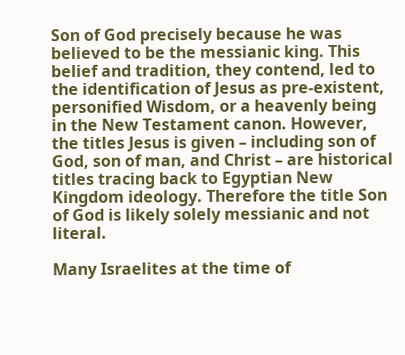Son of God precisely because he was believed to be the messianic king. This belief and tradition, they contend, led to the identification of Jesus as pre-existent, personified Wisdom, or a heavenly being in the New Testament canon. However, the titles Jesus is given – including son of God, son of man, and Christ – are historical titles tracing back to Egyptian New Kingdom ideology. Therefore the title Son of God is likely solely messianic and not literal.

Many Israelites at the time of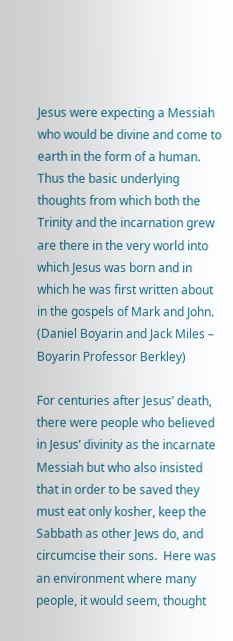Jesus were expecting a Messiah who would be divine and come to earth in the form of a human.  Thus the basic underlying thoughts from which both the Trinity and the incarnation grew are there in the very world into which Jesus was born and in which he was first written about in the gospels of Mark and John.  (Daniel Boyarin and Jack Miles – Boyarin Professor Berkley)

For centuries after Jesus’ death, there were people who believed in Jesus’ divinity as the incarnate Messiah but who also insisted that in order to be saved they must eat only kosher, keep the Sabbath as other Jews do, and circumcise their sons.  Here was an environment where many people, it would seem, thought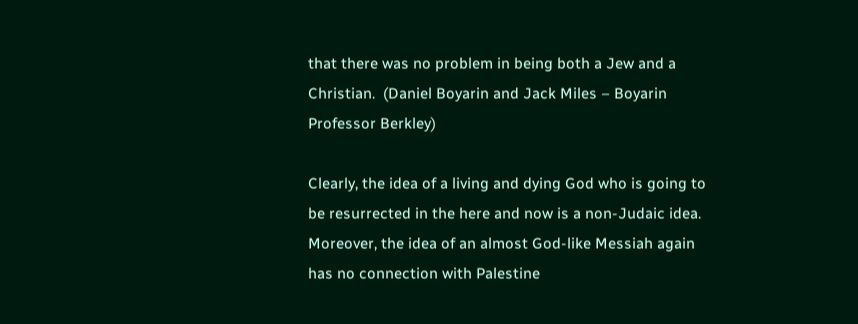that there was no problem in being both a Jew and a Christian.  (Daniel Boyarin and Jack Miles – Boyarin Professor Berkley)

Clearly, the idea of a living and dying God who is going to be resurrected in the here and now is a non-Judaic idea. Moreover, the idea of an almost God-like Messiah again has no connection with Palestine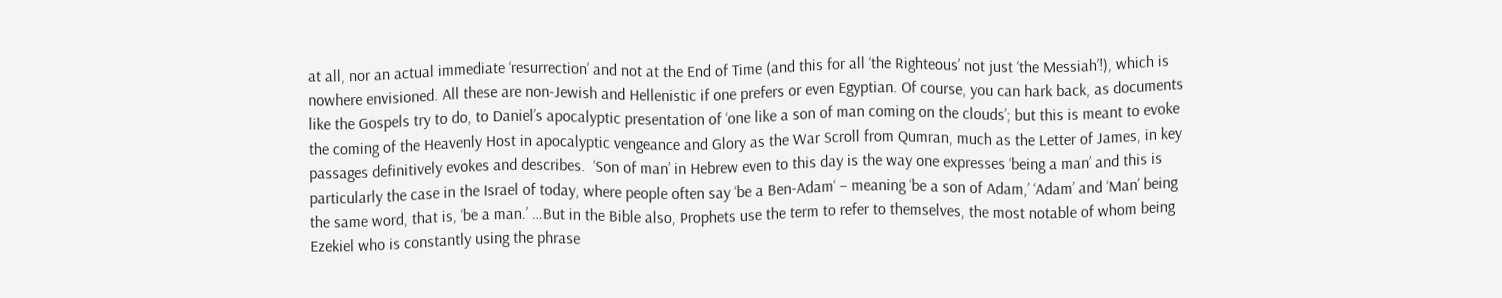at all, nor an actual immediate ‘resurrection’ and not at the End of Time (and this for all ‘the Righteous’ not just ‘the Messiah’!), which is nowhere envisioned. All these are non-Jewish and Hellenistic if one prefers or even Egyptian. Of course, you can hark back, as documents like the Gospels try to do, to Daniel’s apocalyptic presentation of ‘one like a son of man coming on the clouds’; but this is meant to evoke the coming of the Heavenly Host in apocalyptic vengeance and Glory as the War Scroll from Qumran, much as the Letter of James, in key passages definitively evokes and describes.  ‘Son of man’ in Hebrew even to this day is the way one expresses ‘being a man’ and this is particularly the case in the Israel of today, where people often say ‘be a Ben-Adam‘ – meaning ‘be a son of Adam,’ ‘Adam’ and ‘Man’ being the same word, that is, ‘be a man.’ …But in the Bible also, Prophets use the term to refer to themselves, the most notable of whom being Ezekiel who is constantly using the phrase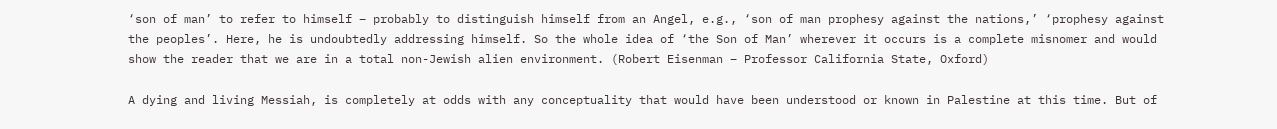‘son of man’ to refer to himself – probably to distinguish himself from an Angel, e.g., ‘son of man prophesy against the nations,’ ‘prophesy against the peoples’. Here, he is undoubtedly addressing himself. So the whole idea of ‘the Son of Man’ wherever it occurs is a complete misnomer and would show the reader that we are in a total non-Jewish alien environment. (Robert Eisenman – Professor California State, Oxford)

A dying and living Messiah, is completely at odds with any conceptuality that would have been understood or known in Palestine at this time. But of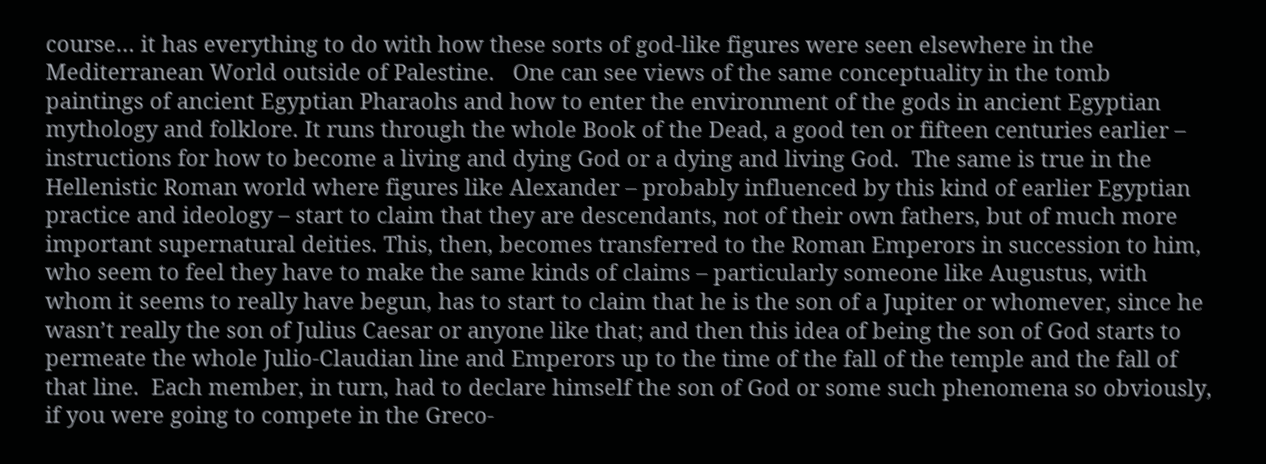course… it has everything to do with how these sorts of god-like figures were seen elsewhere in the Mediterranean World outside of Palestine.   One can see views of the same conceptuality in the tomb paintings of ancient Egyptian Pharaohs and how to enter the environment of the gods in ancient Egyptian mythology and folklore. It runs through the whole Book of the Dead, a good ten or fifteen centuries earlier – instructions for how to become a living and dying God or a dying and living God.  The same is true in the Hellenistic Roman world where figures like Alexander – probably influenced by this kind of earlier Egyptian practice and ideology – start to claim that they are descendants, not of their own fathers, but of much more important supernatural deities. This, then, becomes transferred to the Roman Emperors in succession to him, who seem to feel they have to make the same kinds of claims – particularly someone like Augustus, with whom it seems to really have begun, has to start to claim that he is the son of a Jupiter or whomever, since he wasn’t really the son of Julius Caesar or anyone like that; and then this idea of being the son of God starts to permeate the whole Julio-Claudian line and Emperors up to the time of the fall of the temple and the fall of that line.  Each member, in turn, had to declare himself the son of God or some such phenomena so obviously, if you were going to compete in the Greco-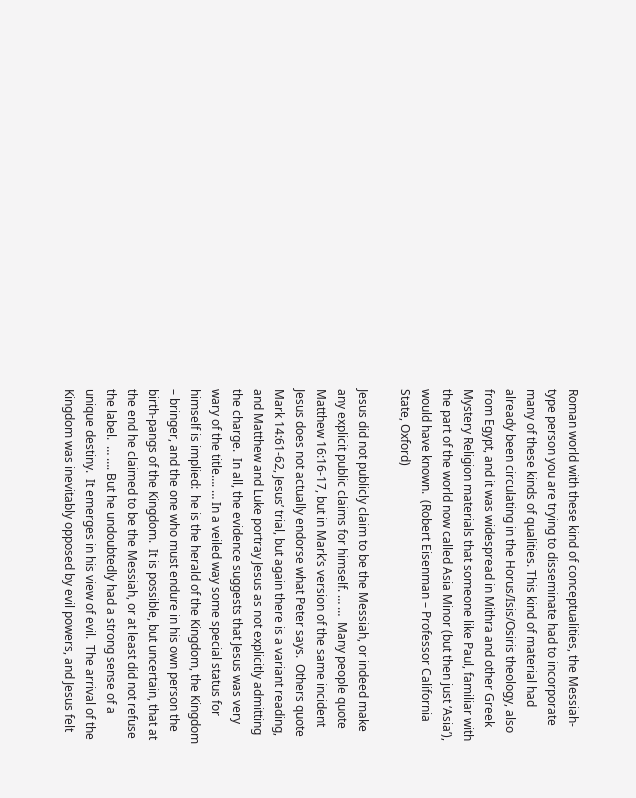Roman world with these kind of conceptualities, the Messiah-type person you are trying to disseminate had to incorporate many of these kinds of qualities. This kind of material had already been circulating in the Horus/Isis/Osiris theology, also from Egypt, and it was widespread in Mithra and other Greek Mystery Religion materials that someone like Paul, familiar with the part of the world now called Asia Minor (but then just ‘Asia’), would have known.  (Robert Eisenman – Professor California State, Oxford)

Jesus did not publicly claim to be the Messiah, or indeed make any explicit public claims for himself. … …  Many people quote Matthew 16:16-17, but in Mark’s version of the same incident Jesus does not actually endorse what Peter says.  Others quote Mark 14:61-62, Jesus’ trial, but again there is a variant reading, and Matthew and Luke portray Jesus as not explicitly admitting the charge.  In all, the evidence suggests that Jesus was very wary of the title…. … In a veiled way some special status for himself is implied:  he is the herald of the Kingdom, the Kingdom – bringer, and the one who must endure in his own person the birth-pangs of the Kingdom.  It is possible, but uncertain, that at the end he claimed to be the Messiah, or at least did not refuse the label.  … …. But he undoubtedly had a strong sense of a unique destiny.  It emerges in his view of evil.  The arrival of the Kingdom was inevitably opposed by evil powers, and Jesus felt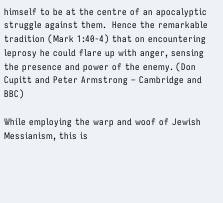himself to be at the centre of an apocalyptic struggle against them.  Hence the remarkable tradition (Mark 1:40-4) that on encountering leprosy he could flare up with anger, sensing the presence and power of the enemy. (Don Cupitt and Peter Armstrong – Cambridge and BBC)

While employing the warp and woof of Jewish Messianism, this is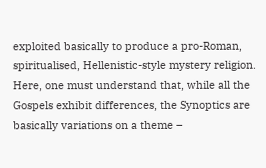exploited basically to produce a pro-Roman, spiritualised, Hellenistic-style mystery religion.  Here, one must understand that, while all the Gospels exhibit differences, the Synoptics are basically variations on a theme –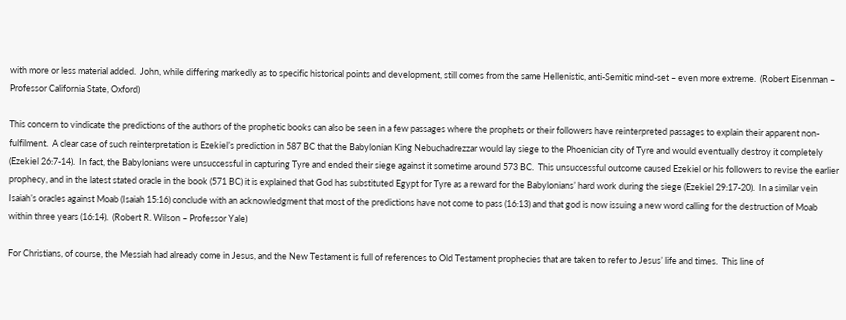with more or less material added.  John, while differing markedly as to specific historical points and development, still comes from the same Hellenistic, anti-Semitic mind-set – even more extreme.  (Robert Eisenman – Professor California State, Oxford)

This concern to vindicate the predictions of the authors of the prophetic books can also be seen in a few passages where the prophets or their followers have reinterpreted passages to explain their apparent non-fulfilment.  A clear case of such reinterpretation is Ezekiel’s prediction in 587 BC that the Babylonian King Nebuchadrezzar would lay siege to the Phoenician city of Tyre and would eventually destroy it completely (Ezekiel 26:7-14).  In fact, the Babylonians were unsuccessful in capturing Tyre and ended their siege against it sometime around 573 BC.  This unsuccessful outcome caused Ezekiel or his followers to revise the earlier prophecy, and in the latest stated oracle in the book (571 BC) it is explained that God has substituted Egypt for Tyre as a reward for the Babylonians’ hard work during the siege (Ezekiel 29:17-20).  In a similar vein Isaiah’s oracles against Moab (Isaiah 15:16) conclude with an acknowledgment that most of the predictions have not come to pass (16:13) and that god is now issuing a new word calling for the destruction of Moab within three years (16:14).  (Robert R. Wilson – Professor Yale)

For Christians, of course, the Messiah had already come in Jesus, and the New Testament is full of references to Old Testament prophecies that are taken to refer to Jesus’ life and times.  This line of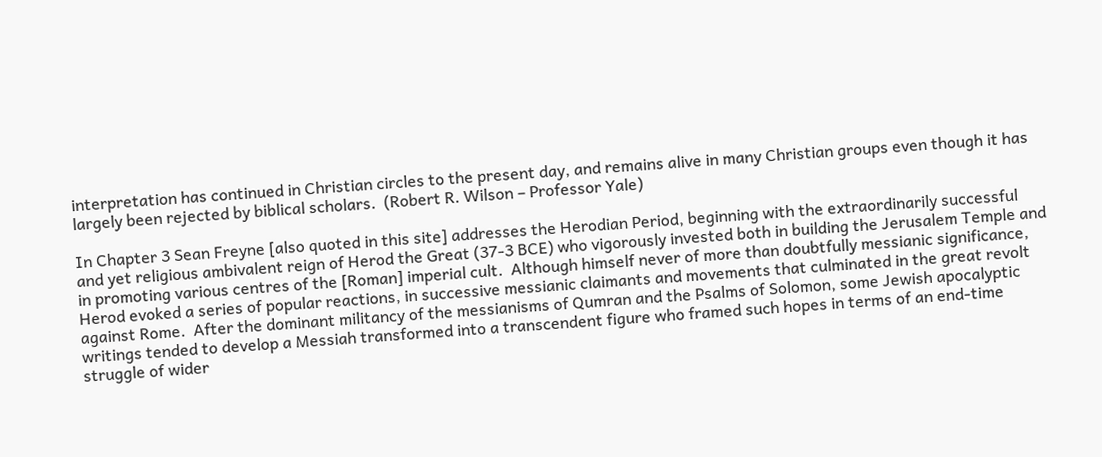interpretation has continued in Christian circles to the present day, and remains alive in many Christian groups even though it has largely been rejected by biblical scholars.  (Robert R. Wilson – Professor Yale)

In Chapter 3 Sean Freyne [also quoted in this site] addresses the Herodian Period, beginning with the extraordinarily successful and yet religious ambivalent reign of Herod the Great (37-3 BCE) who vigorously invested both in building the Jerusalem Temple and in promoting various centres of the [Roman] imperial cult.  Although himself never of more than doubtfully messianic significance, Herod evoked a series of popular reactions, in successive messianic claimants and movements that culminated in the great revolt against Rome.  After the dominant militancy of the messianisms of Qumran and the Psalms of Solomon, some Jewish apocalyptic writings tended to develop a Messiah transformed into a transcendent figure who framed such hopes in terms of an end-time struggle of wider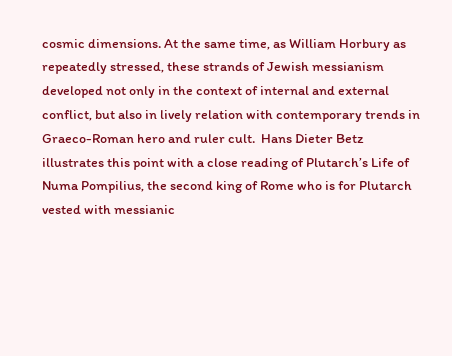cosmic dimensions. At the same time, as William Horbury as repeatedly stressed, these strands of Jewish messianism developed not only in the context of internal and external conflict, but also in lively relation with contemporary trends in Graeco-Roman hero and ruler cult.  Hans Dieter Betz illustrates this point with a close reading of Plutarch’s Life of Numa Pompilius, the second king of Rome who is for Plutarch vested with messianic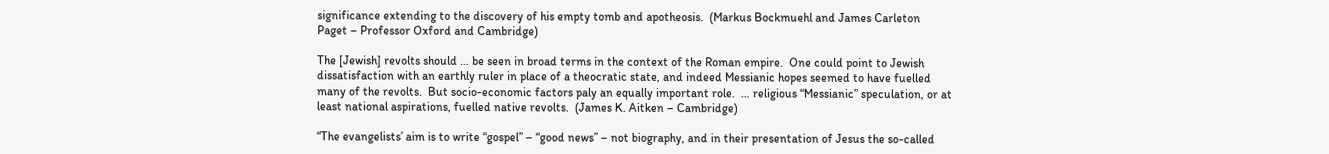significance extending to the discovery of his empty tomb and apotheosis.  (Markus Bockmuehl and James Carleton Paget – Professor Oxford and Cambridge)

The [Jewish] revolts should … be seen in broad terms in the context of the Roman empire.  One could point to Jewish dissatisfaction with an earthly ruler in place of a theocratic state, and indeed Messianic hopes seemed to have fuelled many of the revolts.  But socio-economic factors paly an equally important role.  … religious “Messianic” speculation, or at least national aspirations, fuelled native revolts.  (James K. Aitken – Cambridge)

“The evangelists’ aim is to write “gospel” – “good news” – not biography, and in their presentation of Jesus the so-called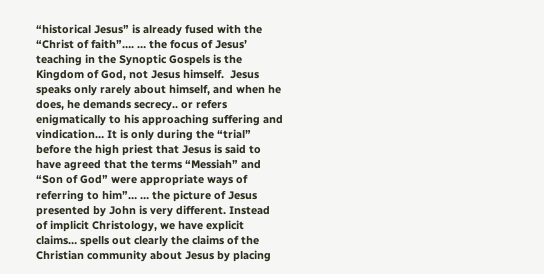“historical Jesus” is already fused with the “Christ of faith”…. … the focus of Jesus’ teaching in the Synoptic Gospels is the Kingdom of God, not Jesus himself.  Jesus speaks only rarely about himself, and when he does, he demands secrecy.. or refers enigmatically to his approaching suffering and vindication… It is only during the “trial” before the high priest that Jesus is said to have agreed that the terms “Messiah” and “Son of God” were appropriate ways of referring to him”… … the picture of Jesus presented by John is very different. Instead of implicit Christology, we have explicit claims… spells out clearly the claims of the Christian community about Jesus by placing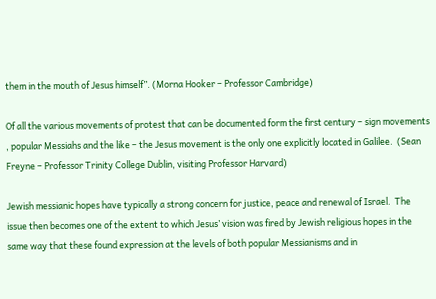them in the mouth of Jesus himself”. (Morna Hooker – Professor Cambridge)

Of all the various movements of protest that can be documented form the first century – sign movements , popular Messiahs and the like – the Jesus movement is the only one explicitly located in Galilee.  (Sean Freyne – Professor Trinity College Dublin, visiting Professor Harvard)

Jewish messianic hopes have typically a strong concern for justice, peace and renewal of Israel.  The issue then becomes one of the extent to which Jesus’ vision was fired by Jewish religious hopes in the same way that these found expression at the levels of both popular Messianisms and in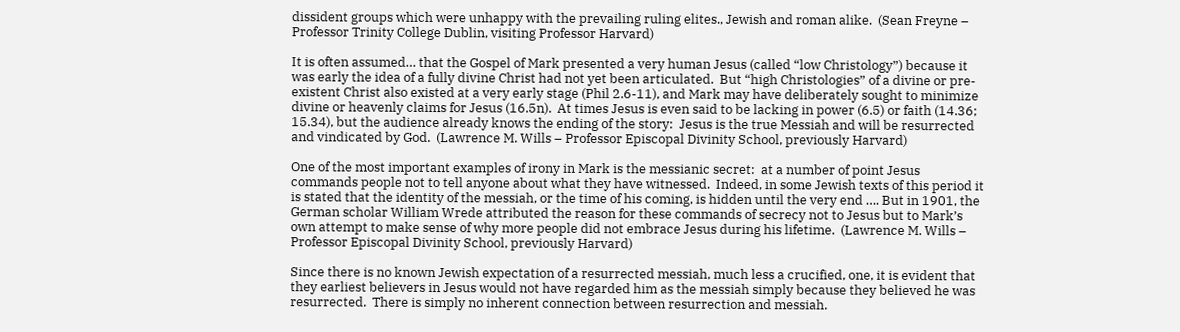dissident groups which were unhappy with the prevailing ruling elites., Jewish and roman alike.  (Sean Freyne – Professor Trinity College Dublin, visiting Professor Harvard)

It is often assumed… that the Gospel of Mark presented a very human Jesus (called “low Christology”) because it was early the idea of a fully divine Christ had not yet been articulated.  But “high Christologies” of a divine or pre-existent Christ also existed at a very early stage (Phil 2.6-11), and Mark may have deliberately sought to minimize divine or heavenly claims for Jesus (16.5n).  At times Jesus is even said to be lacking in power (6.5) or faith (14.36; 15.34), but the audience already knows the ending of the story:  Jesus is the true Messiah and will be resurrected and vindicated by God.  (Lawrence M. Wills – Professor Episcopal Divinity School, previously Harvard)

One of the most important examples of irony in Mark is the messianic secret:  at a number of point Jesus commands people not to tell anyone about what they have witnessed.  Indeed, in some Jewish texts of this period it is stated that the identity of the messiah, or the time of his coming, is hidden until the very end …. But in 1901, the German scholar William Wrede attributed the reason for these commands of secrecy not to Jesus but to Mark’s own attempt to make sense of why more people did not embrace Jesus during his lifetime.  (Lawrence M. Wills – Professor Episcopal Divinity School, previously Harvard)

Since there is no known Jewish expectation of a resurrected messiah, much less a crucified, one, it is evident that they earliest believers in Jesus would not have regarded him as the messiah simply because they believed he was resurrected.  There is simply no inherent connection between resurrection and messiah.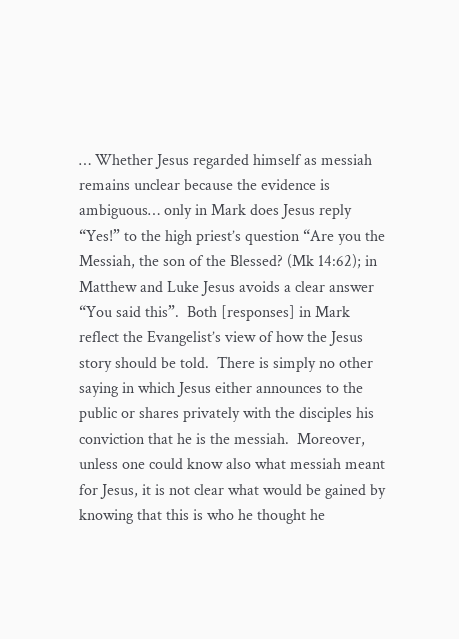… Whether Jesus regarded himself as messiah remains unclear because the evidence is ambiguous… only in Mark does Jesus reply “Yes!” to the high priest’s question “Are you the Messiah, the son of the Blessed? (Mk 14:62); in Matthew and Luke Jesus avoids a clear answer “You said this”.  Both [responses] in Mark reflect the Evangelist’s view of how the Jesus story should be told.  There is simply no other saying in which Jesus either announces to the public or shares privately with the disciples his conviction that he is the messiah.  Moreover, unless one could know also what messiah meant for Jesus, it is not clear what would be gained by knowing that this is who he thought he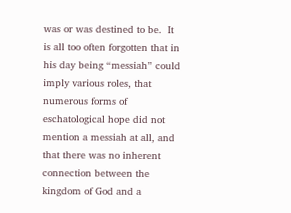was or was destined to be.  It is all too often forgotten that in his day being “messiah” could imply various roles, that numerous forms of eschatological hope did not mention a messiah at all, and that there was no inherent connection between the kingdom of God and a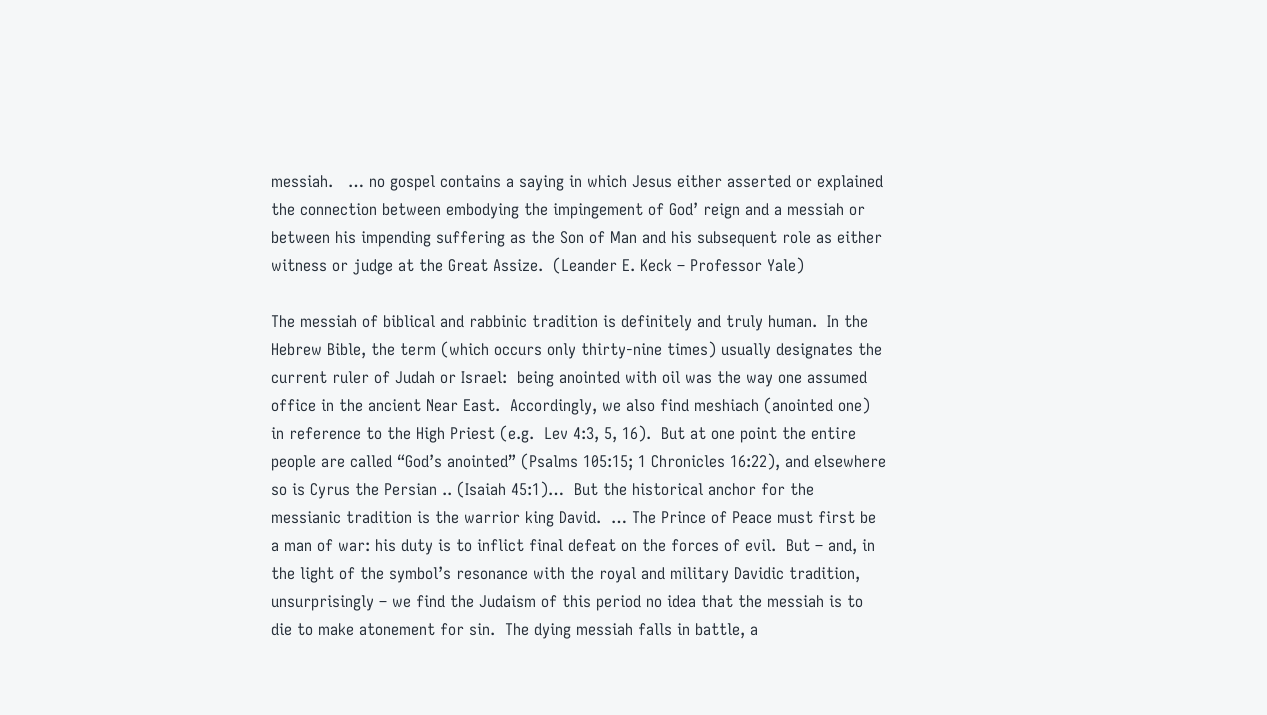messiah.   … no gospel contains a saying in which Jesus either asserted or explained the connection between embodying the impingement of God’ reign and a messiah or between his impending suffering as the Son of Man and his subsequent role as either witness or judge at the Great Assize.  (Leander E. Keck – Professor Yale)

The messiah of biblical and rabbinic tradition is definitely and truly human.  In the Hebrew Bible, the term (which occurs only thirty-nine times) usually designates the current ruler of Judah or Israel:  being anointed with oil was the way one assumed office in the ancient Near East.  Accordingly, we also find meshiach (anointed one) in reference to the High Priest (e.g.  Lev 4:3, 5, 16).  But at one point the entire people are called “God’s anointed” (Psalms 105:15; 1 Chronicles 16:22), and elsewhere so is Cyrus the Persian .. (Isaiah 45:1)…  But the historical anchor for the messianic tradition is the warrior king David.  … The Prince of Peace must first be a man of war: his duty is to inflict final defeat on the forces of evil.  But – and, in the light of the symbol’s resonance with the royal and military Davidic tradition, unsurprisingly – we find the Judaism of this period no idea that the messiah is to die to make atonement for sin.  The dying messiah falls in battle, a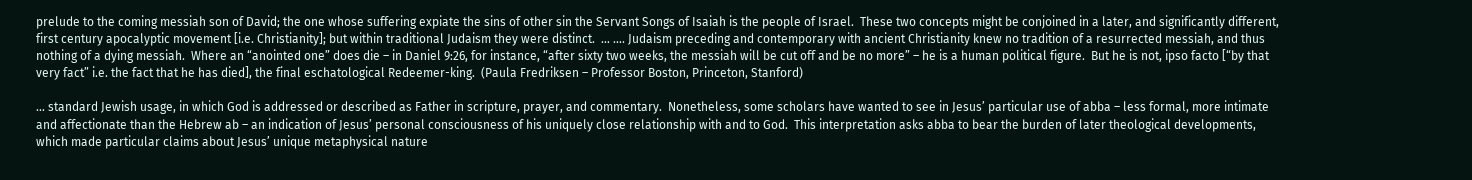prelude to the coming messiah son of David; the one whose suffering expiate the sins of other sin the Servant Songs of Isaiah is the people of Israel.  These two concepts might be conjoined in a later, and significantly different, first century apocalyptic movement [i.e. Christianity]; but within traditional Judaism they were distinct.  … …. Judaism preceding and contemporary with ancient Christianity knew no tradition of a resurrected messiah, and thus nothing of a dying messiah.  Where an “anointed one” does die – in Daniel 9:26, for instance, “after sixty two weeks, the messiah will be cut off and be no more” – he is a human political figure.  But he is not, ipso facto [“by that very fact” i.e. the fact that he has died], the final eschatological Redeemer-king.  (Paula Fredriksen – Professor Boston, Princeton, Stanford)

… standard Jewish usage, in which God is addressed or described as Father in scripture, prayer, and commentary.  Nonetheless, some scholars have wanted to see in Jesus’ particular use of abba – less formal, more intimate and affectionate than the Hebrew ab – an indication of Jesus’ personal consciousness of his uniquely close relationship with and to God.  This interpretation asks abba to bear the burden of later theological developments, which made particular claims about Jesus’ unique metaphysical nature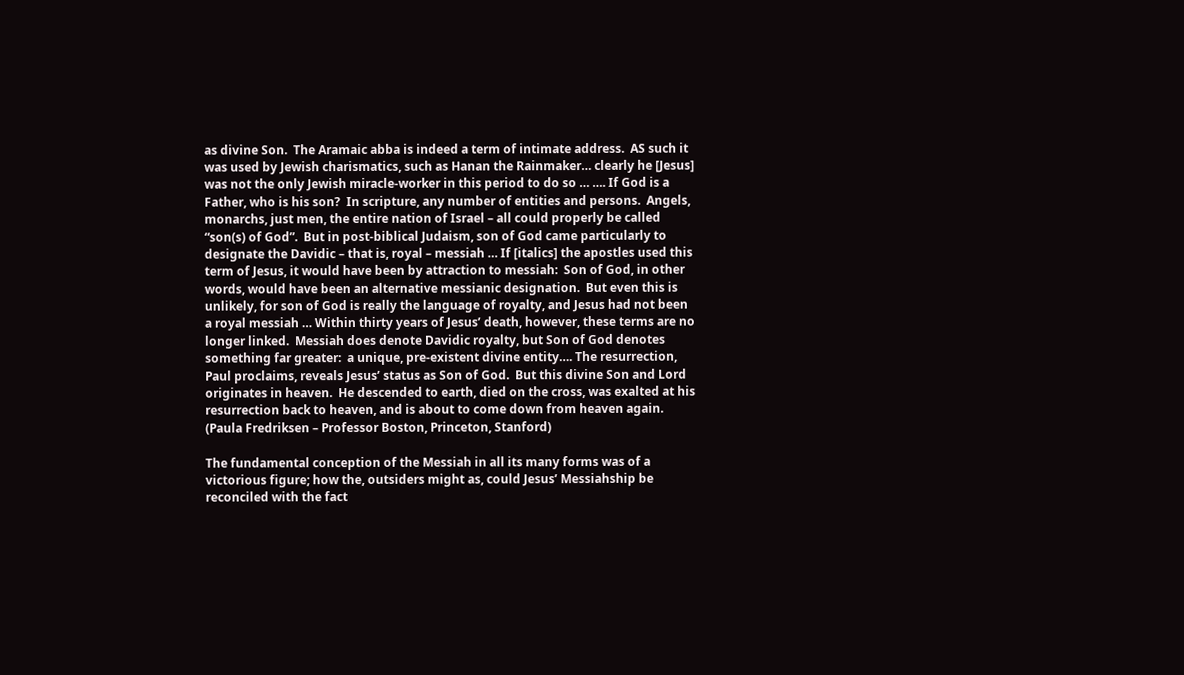as divine Son.  The Aramaic abba is indeed a term of intimate address.  AS such it was used by Jewish charismatics, such as Hanan the Rainmaker… clearly he [Jesus] was not the only Jewish miracle-worker in this period to do so … …. If God is a Father, who is his son?  In scripture, any number of entities and persons.  Angels, monarchs, just men, the entire nation of Israel – all could properly be called “son(s) of God”.  But in post-biblical Judaism, son of God came particularly to designate the Davidic – that is, royal – messiah … If [italics] the apostles used this term of Jesus, it would have been by attraction to messiah:  Son of God, in other words, would have been an alternative messianic designation.  But even this is unlikely, for son of God is really the language of royalty, and Jesus had not been a royal messiah … Within thirty years of Jesus’ death, however, these terms are no longer linked.  Messiah does denote Davidic royalty, but Son of God denotes something far greater:  a unique, pre-existent divine entity…. The resurrection, Paul proclaims, reveals Jesus’ status as Son of God.  But this divine Son and Lord originates in heaven.  He descended to earth, died on the cross, was exalted at his resurrection back to heaven, and is about to come down from heaven again. (Paula Fredriksen – Professor Boston, Princeton, Stanford)

The fundamental conception of the Messiah in all its many forms was of a victorious figure; how the, outsiders might as, could Jesus’ Messiahship be reconciled with the fact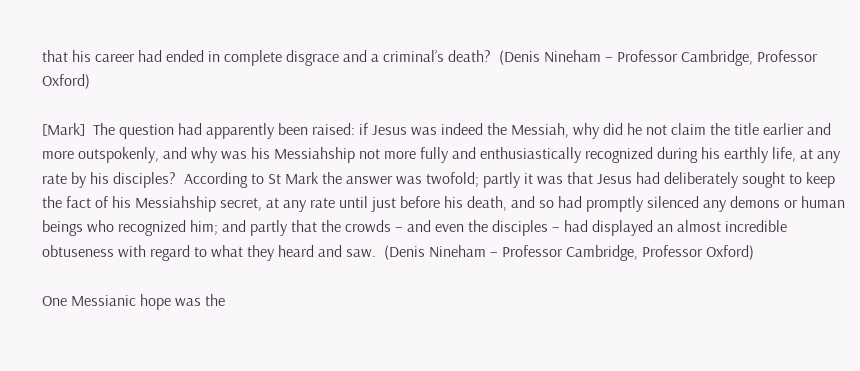that his career had ended in complete disgrace and a criminal’s death?  (Denis Nineham – Professor Cambridge, Professor Oxford)

[Mark]  The question had apparently been raised: if Jesus was indeed the Messiah, why did he not claim the title earlier and more outspokenly, and why was his Messiahship not more fully and enthusiastically recognized during his earthly life, at any rate by his disciples?  According to St Mark the answer was twofold; partly it was that Jesus had deliberately sought to keep the fact of his Messiahship secret, at any rate until just before his death, and so had promptly silenced any demons or human beings who recognized him; and partly that the crowds – and even the disciples – had displayed an almost incredible obtuseness with regard to what they heard and saw.  (Denis Nineham – Professor Cambridge, Professor Oxford)

One Messianic hope was the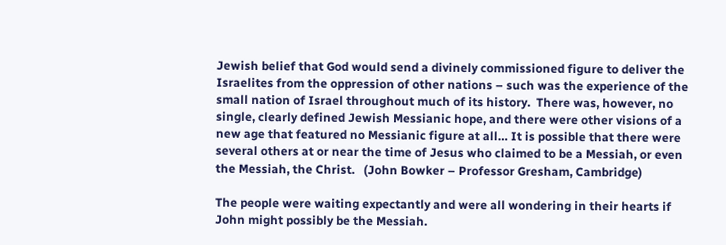Jewish belief that God would send a divinely commissioned figure to deliver the Israelites from the oppression of other nations – such was the experience of the small nation of Israel throughout much of its history.  There was, however, no single, clearly defined Jewish Messianic hope, and there were other visions of a new age that featured no Messianic figure at all… It is possible that there were several others at or near the time of Jesus who claimed to be a Messiah, or even the Messiah, the Christ.   (John Bowker – Professor Gresham, Cambridge)

The people were waiting expectantly and were all wondering in their hearts if John might possibly be the Messiah.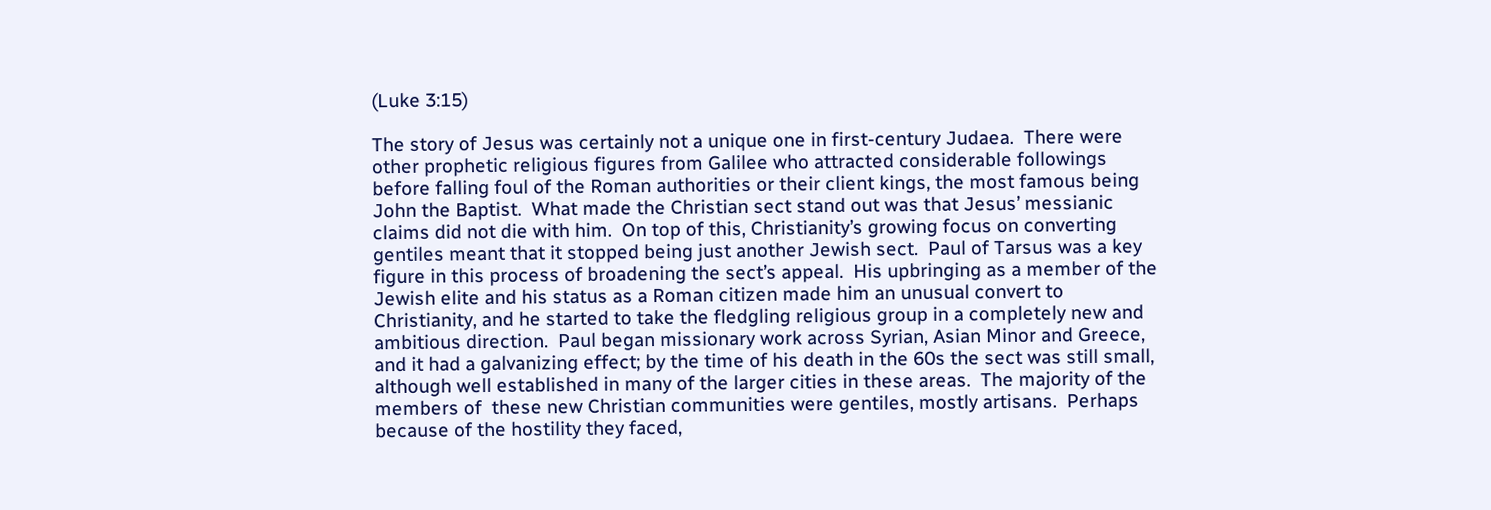(Luke 3:15)

The story of Jesus was certainly not a unique one in first-century Judaea.  There were other prophetic religious figures from Galilee who attracted considerable followings before falling foul of the Roman authorities or their client kings, the most famous being John the Baptist.  What made the Christian sect stand out was that Jesus’ messianic claims did not die with him.  On top of this, Christianity’s growing focus on converting gentiles meant that it stopped being just another Jewish sect.  Paul of Tarsus was a key figure in this process of broadening the sect’s appeal.  His upbringing as a member of the Jewish elite and his status as a Roman citizen made him an unusual convert to Christianity, and he started to take the fledgling religious group in a completely new and ambitious direction.  Paul began missionary work across Syrian, Asian Minor and Greece, and it had a galvanizing effect; by the time of his death in the 60s the sect was still small, although well established in many of the larger cities in these areas.  The majority of the members of  these new Christian communities were gentiles, mostly artisans.  Perhaps because of the hostility they faced,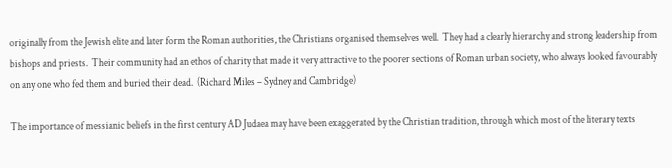originally from the Jewish elite and later form the Roman authorities, the Christians organised themselves well.  They had a clearly hierarchy and strong leadership from bishops and priests.  Their community had an ethos of charity that made it very attractive to the poorer sections of Roman urban society, who always looked favourably on any one who fed them and buried their dead.  (Richard Miles – Sydney and Cambridge)

The importance of messianic beliefs in the first century AD Judaea may have been exaggerated by the Christian tradition, through which most of the literary texts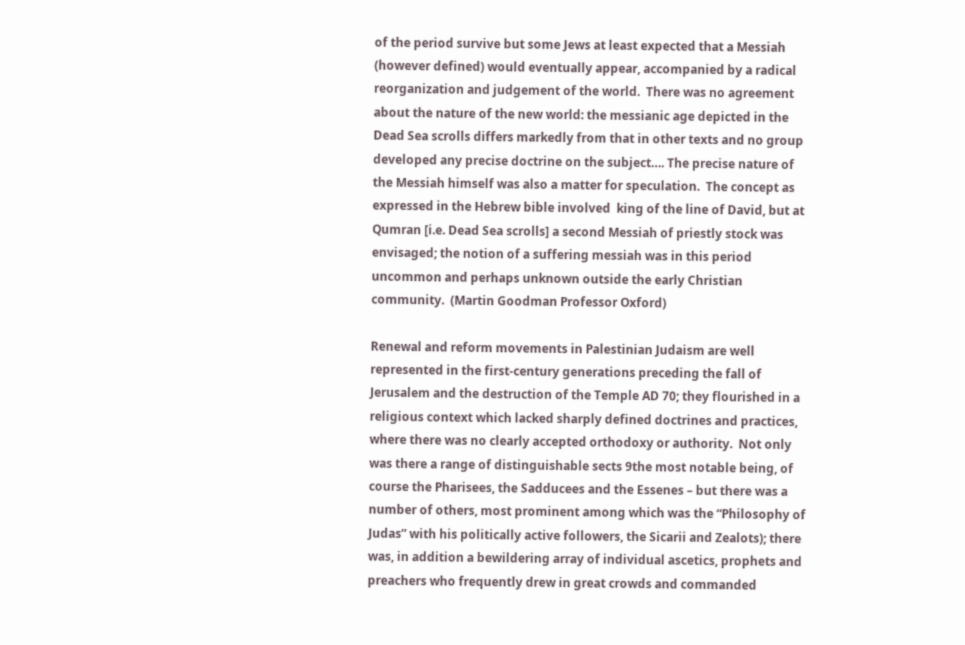of the period survive but some Jews at least expected that a Messiah (however defined) would eventually appear, accompanied by a radical reorganization and judgement of the world.  There was no agreement about the nature of the new world: the messianic age depicted in the Dead Sea scrolls differs markedly from that in other texts and no group developed any precise doctrine on the subject…. The precise nature of the Messiah himself was also a matter for speculation.  The concept as expressed in the Hebrew bible involved  king of the line of David, but at Qumran [i.e. Dead Sea scrolls] a second Messiah of priestly stock was envisaged; the notion of a suffering messiah was in this period uncommon and perhaps unknown outside the early Christian community.  (Martin Goodman Professor Oxford)

Renewal and reform movements in Palestinian Judaism are well represented in the first-century generations preceding the fall of Jerusalem and the destruction of the Temple AD 70; they flourished in a religious context which lacked sharply defined doctrines and practices, where there was no clearly accepted orthodoxy or authority.  Not only was there a range of distinguishable sects 9the most notable being, of course the Pharisees, the Sadducees and the Essenes – but there was a number of others, most prominent among which was the “Philosophy of Judas” with his politically active followers, the Sicarii and Zealots); there was, in addition a bewildering array of individual ascetics, prophets and preachers who frequently drew in great crowds and commanded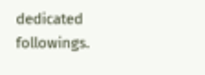dedicated followings.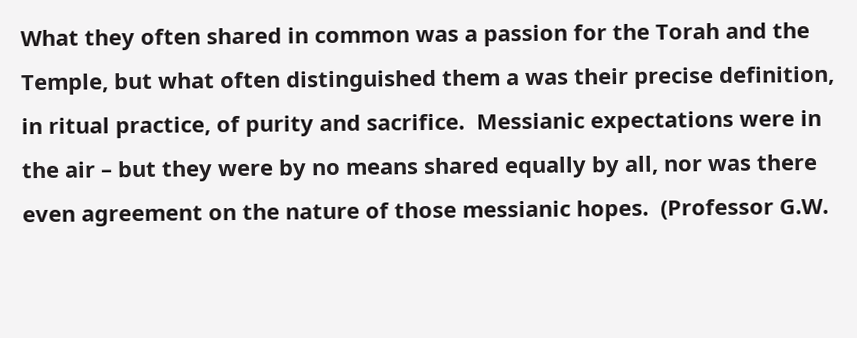What they often shared in common was a passion for the Torah and the Temple, but what often distinguished them a was their precise definition, in ritual practice, of purity and sacrifice.  Messianic expectations were in the air – but they were by no means shared equally by all, nor was there even agreement on the nature of those messianic hopes.  (Professor G.W.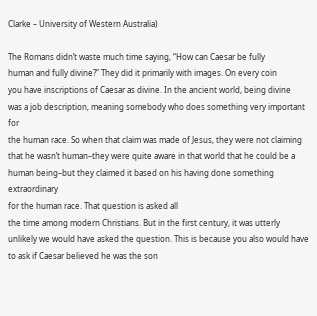Clarke – University of Western Australia)

The Romans didn’t waste much time saying, “How can Caesar be fully
human and fully divine?” They did it primarily with images. On every coin
you have inscriptions of Caesar as divine. In the ancient world, being divine
was a job description, meaning somebody who does something very important for
the human race. So when that claim was made of Jesus, they were not claiming
that he wasn’t human–they were quite aware in that world that he could be a
human being–but they claimed it based on his having done something extraordinary
for the human race. That question is asked all
the time among modern Christians. But in the first century, it was utterly
unlikely we would have asked the question. This is because you also would have
to ask if Caesar believed he was the son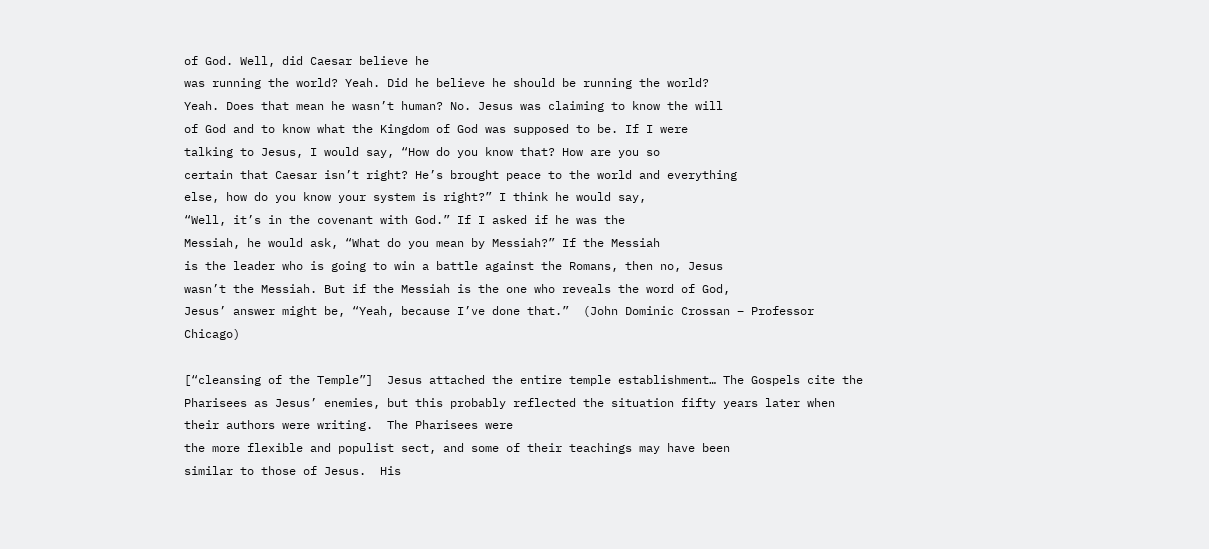of God. Well, did Caesar believe he
was running the world? Yeah. Did he believe he should be running the world?
Yeah. Does that mean he wasn’t human? No. Jesus was claiming to know the will
of God and to know what the Kingdom of God was supposed to be. If I were
talking to Jesus, I would say, “How do you know that? How are you so
certain that Caesar isn’t right? He’s brought peace to the world and everything
else, how do you know your system is right?” I think he would say,
“Well, it’s in the covenant with God.” If I asked if he was the
Messiah, he would ask, “What do you mean by Messiah?” If the Messiah
is the leader who is going to win a battle against the Romans, then no, Jesus
wasn’t the Messiah. But if the Messiah is the one who reveals the word of God,
Jesus’ answer might be, “Yeah, because I’ve done that.”  (John Dominic Crossan – Professor Chicago)

[“cleansing of the Temple”]  Jesus attached the entire temple establishment… The Gospels cite the Pharisees as Jesus’ enemies, but this probably reflected the situation fifty years later when their authors were writing.  The Pharisees were
the more flexible and populist sect, and some of their teachings may have been
similar to those of Jesus.  His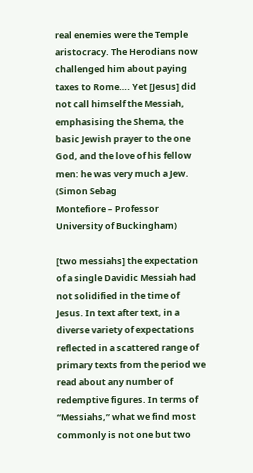real enemies were the Temple aristocracy. The Herodians now challenged him about paying taxes to Rome…. Yet [Jesus] did not call himself the Messiah, emphasising the Shema, the basic Jewish prayer to the one God, and the love of his fellow men: he was very much a Jew.  (Simon Sebag
Montefiore – Professor University of Buckingham)

[two messiahs] the expectation of a single Davidic Messiah had not solidified in the time of Jesus. In text after text, in a diverse variety of expectations reflected in a scattered range of primary texts from the period we read about any number of redemptive figures. In terms of “Messiahs,” what we find most commonly is not one but two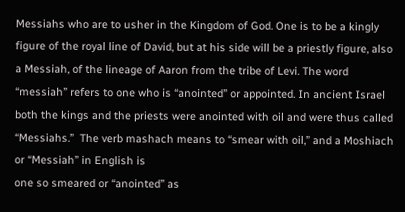Messiahs who are to usher in the Kingdom of God. One is to be a kingly figure of the royal line of David, but at his side will be a priestly figure, also a Messiah, of the lineage of Aaron from the tribe of Levi. The word “messiah” refers to one who is “anointed” or appointed. In ancient Israel both the kings and the priests were anointed with oil and were thus called “Messiahs.”  The verb mashach means to “smear with oil,” and a Moshiach or “Messiah” in English is
one so smeared or “anointed” as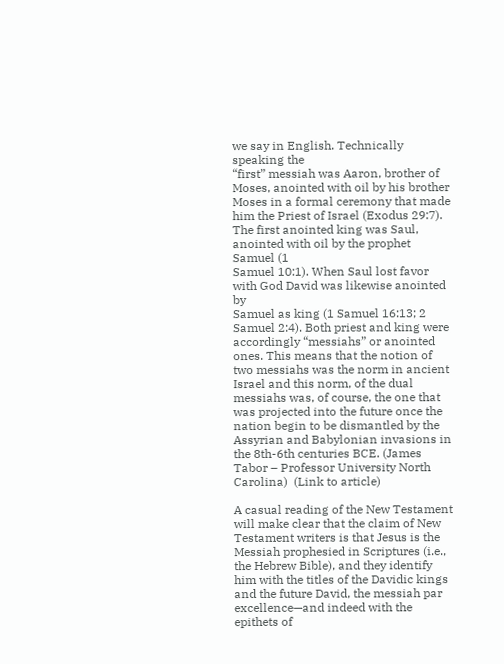we say in English. Technically speaking the
“first” messiah was Aaron, brother of Moses, anointed with oil by his brother
Moses in a formal ceremony that made him the Priest of Israel (Exodus 29:7).
The first anointed king was Saul, anointed with oil by the prophet Samuel (1
Samuel 10:1). When Saul lost favor with God David was likewise anointed by
Samuel as king (1 Samuel 16:13; 2 Samuel 2:4). Both priest and king were
accordingly “messiahs” or anointed ones. This means that the notion of two messiahs was the norm in ancient Israel and this norm, of the dual messiahs was, of course, the one that was projected into the future once the nation begin to be dismantled by the Assyrian and Babylonian invasions in the 8th-6th centuries BCE. (James Tabor – Professor University North Carolina)  (Link to article)

A casual reading of the New Testament will make clear that the claim of New Testament writers is that Jesus is the Messiah prophesied in Scriptures (i.e., the Hebrew Bible), and they identify him with the titles of the Davidic kings and the future David, the messiah par excellence—and indeed with the epithets of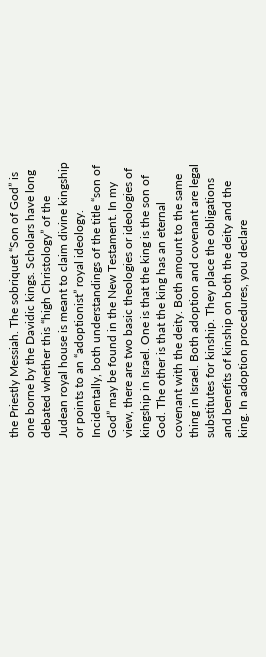the Priestly Messiah. The sobriquet “Son of God” is one borne by the Davidic kings. Scholars have long debated whether this “high Christology” of the Judean royal house is meant to claim divine kingship or points to an “adoptionist” royal ideology. Incidentally, both understandings of the title “son of God” may be found in the New Testament. In my view, there are two basic theologies or ideologies of kingship in Israel. One is that the king is the son of God. The other is that the king has an eternal covenant with the deity. Both amount to the same thing in Israel. Both adoption and covenant are legal substitutes for kinship. They place the obligations and benefits of kinship on both the deity and the king. In adoption procedures, you declare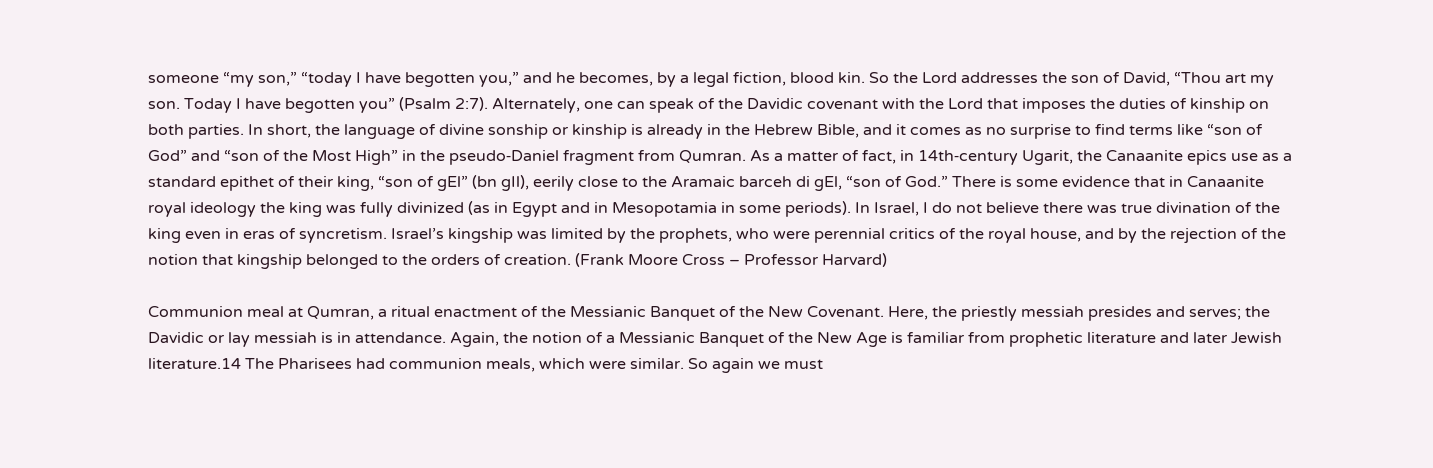someone “my son,” “today I have begotten you,” and he becomes, by a legal fiction, blood kin. So the Lord addresses the son of David, “Thou art my son. Today I have begotten you” (Psalm 2:7). Alternately, one can speak of the Davidic covenant with the Lord that imposes the duties of kinship on both parties. In short, the language of divine sonship or kinship is already in the Hebrew Bible, and it comes as no surprise to find terms like “son of God” and “son of the Most High” in the pseudo‑Daniel fragment from Qumran. As a matter of fact, in 14th‑century Ugarit, the Canaanite epics use as a standard epithet of their king, “son of gEl” (bn gIl), eerily close to the Aramaic barceh di gEl, “son of God.” There is some evidence that in Canaanite royal ideology the king was fully divinized (as in Egypt and in Mesopotamia in some periods). In Israel, I do not believe there was true divination of the king even in eras of syncretism. Israel’s kingship was limited by the prophets, who were perennial critics of the royal house, and by the rejection of the notion that kingship belonged to the orders of creation. (Frank Moore Cross – Professor Harvard)

Communion meal at Qumran, a ritual enactment of the Messianic Banquet of the New Covenant. Here, the priestly messiah presides and serves; the Davidic or lay messiah is in attendance. Again, the notion of a Messianic Banquet of the New Age is familiar from prophetic literature and later Jewish literature.14 The Pharisees had communion meals, which were similar. So again we must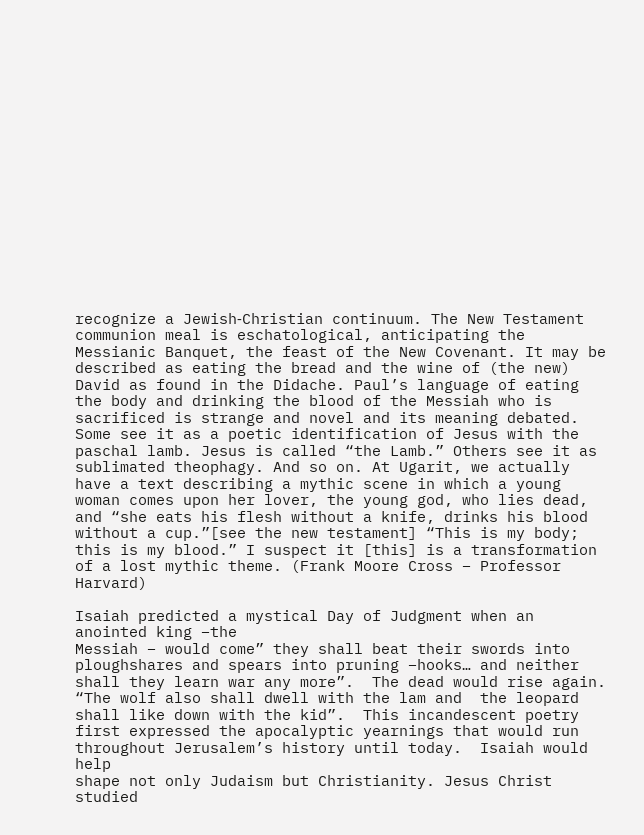recognize a Jewish‑Christian continuum. The New Testament communion meal is eschatological, anticipating the Messianic Banquet, the feast of the New Covenant. It may be described as eating the bread and the wine of (the new) David as found in the Didache. Paul’s language of eating the body and drinking the blood of the Messiah who is sacrificed is strange and novel and its meaning debated. Some see it as a poetic identification of Jesus with the paschal lamb. Jesus is called “the Lamb.” Others see it as sublimated theophagy. And so on. At Ugarit, we actually have a text describing a mythic scene in which a young woman comes upon her lover, the young god, who lies dead, and “she eats his flesh without a knife, drinks his blood without a cup.”[see the new testament] “This is my body; this is my blood.” I suspect it [this] is a transformation of a lost mythic theme. (Frank Moore Cross – Professor Harvard)

Isaiah predicted a mystical Day of Judgment when an anointed king –the
Messiah – would come” they shall beat their swords into ploughshares and spears into pruning –hooks… and neither shall they learn war any more”.  The dead would rise again.  “The wolf also shall dwell with the lam and  the leopard shall like down with the kid”.  This incandescent poetry first expressed the apocalyptic yearnings that would run throughout Jerusalem’s history until today.  Isaiah would help
shape not only Judaism but Christianity. Jesus Christ studied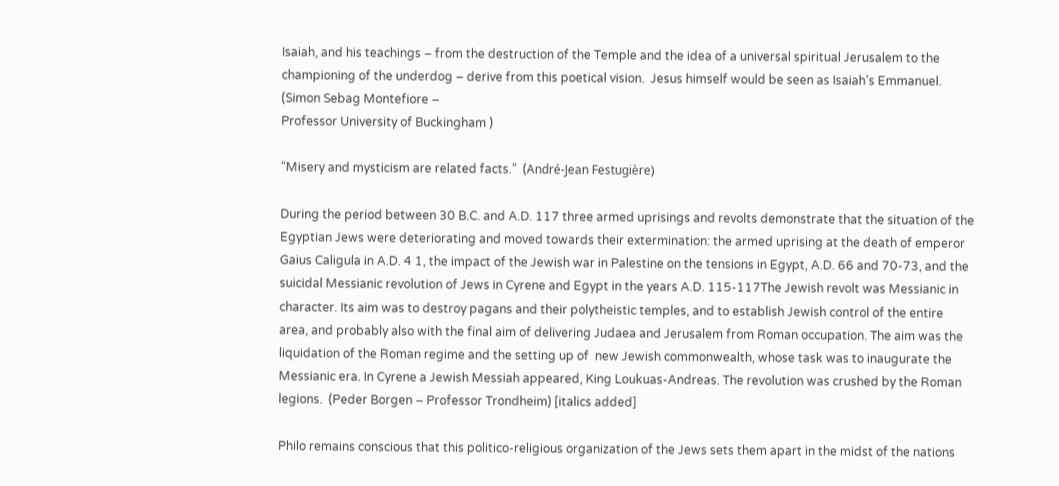Isaiah, and his teachings – from the destruction of the Temple and the idea of a universal spiritual Jerusalem to the championing of the underdog – derive from this poetical vision.  Jesus himself would be seen as Isaiah’s Emmanuel.  (Simon Sebag Montefiore –
Professor University of Buckingham )

“Misery and mysticism are related facts.”  (André-Jean Festugière)

During the period between 30 B.C. and A.D. 117 three armed uprisings and revolts demonstrate that the situation of the Egyptian Jews were deteriorating and moved towards their extermination: the armed uprising at the death of emperor Gaius Caligula in A.D. 4 1, the impact of the Jewish war in Palestine on the tensions in Egypt, A.D. 66 and 70-73, and the suicidal Messianic revolution of Jews in Cyrene and Egypt in the years A.D. 115-117The Jewish revolt was Messianic in character. Its aim was to destroy pagans and their polytheistic temples, and to establish Jewish control of the entire area, and probably also with the final aim of delivering Judaea and Jerusalem from Roman occupation. The aim was the liquidation of the Roman regime and the setting up of  new Jewish commonwealth, whose task was to inaugurate the Messianic era. In Cyrene a Jewish Messiah appeared, King Loukuas-Andreas. The revolution was crushed by the Roman legions.  (Peder Borgen – Professor Trondheim) [italics added]

Philo remains conscious that this politico-religious organization of the Jews sets them apart in the midst of the nations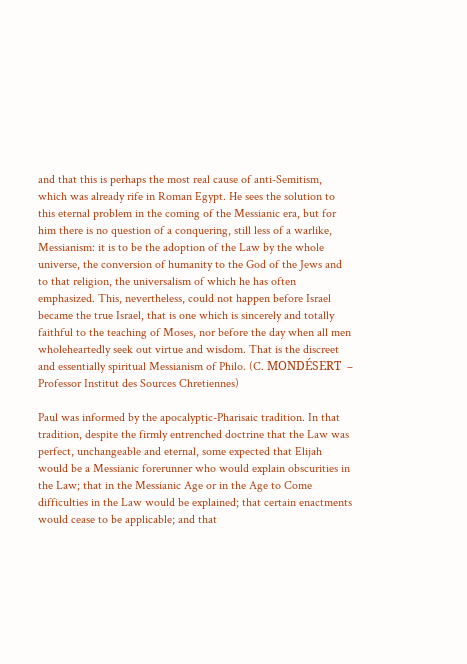and that this is perhaps the most real cause of anti-Semitism, which was already rife in Roman Egypt. He sees the solution to this eternal problem in the coming of the Messianic era, but for him there is no question of a conquering, still less of a warlike, Messianism: it is to be the adoption of the Law by the whole universe, the conversion of humanity to the God of the Jews and to that religion, the universalism of which he has often emphasized. This, nevertheless, could not happen before Israel became the true Israel, that is one which is sincerely and totally faithful to the teaching of Moses, nor before the day when all men wholeheartedly seek out virtue and wisdom. That is the discreet and essentially spiritual Messianism of Philo. (C. MONDÉSERT  – Professor Institut des Sources Chretiennes)

Paul was informed by the apocalyptic-Pharisaic tradition. In that tradition, despite the firmly entrenched doctrine that the Law was perfect, unchangeable and eternal, some expected that Elijah would be a Messianic forerunner who would explain obscurities in the Law; that in the Messianic Age or in the Age to Come difficulties in the Law would be explained; that certain enactments would cease to be applicable; and that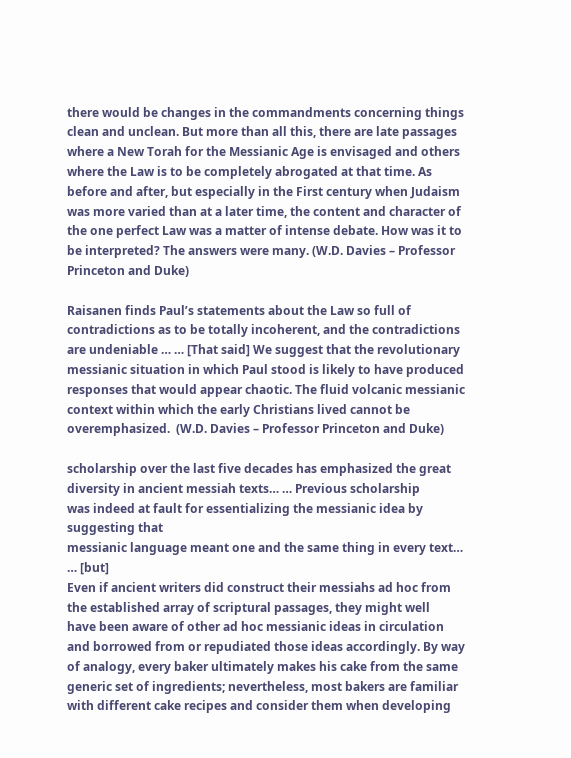there would be changes in the commandments concerning things clean and unclean. But more than all this, there are late passages where a New Torah for the Messianic Age is envisaged and others where the Law is to be completely abrogated at that time. As before and after, but especially in the First century when Judaism was more varied than at a later time, the content and character of the one perfect Law was a matter of intense debate. How was it to be interpreted? The answers were many. (W.D. Davies – Professor Princeton and Duke)

Raisanen finds Paul’s statements about the Law so full of contradictions as to be totally incoherent, and the contradictions are undeniable … … [That said] We suggest that the revolutionary messianic situation in which Paul stood is likely to have produced responses that would appear chaotic. The fluid volcanic messianic context within which the early Christians lived cannot be overemphasized.  (W.D. Davies – Professor Princeton and Duke)

scholarship over the last five decades has emphasized the great diversity in ancient messiah texts… … Previous scholarship
was indeed at fault for essentializing the messianic idea by suggesting that
messianic language meant one and the same thing in every text… … [but]
Even if ancient writers did construct their messiahs ad hoc from the established array of scriptural passages, they might well
have been aware of other ad hoc messianic ideas in circulation
and borrowed from or repudiated those ideas accordingly. By way of analogy, every baker ultimately makes his cake from the same generic set of ingredients; nevertheless, most bakers are familiar with different cake recipes and consider them when developing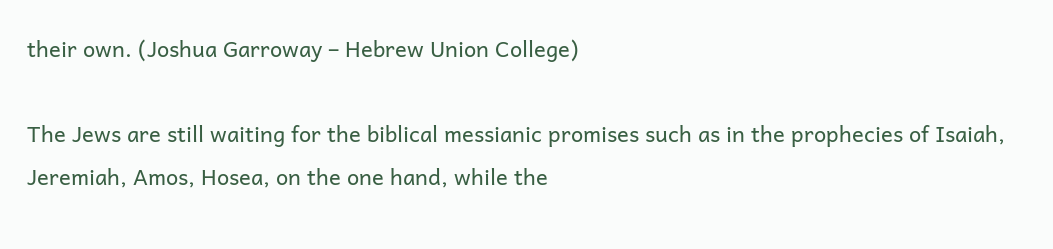their own. (Joshua Garroway – Hebrew Union College)

The Jews are still waiting for the biblical messianic promises such as in the prophecies of Isaiah, Jeremiah, Amos, Hosea, on the one hand, while the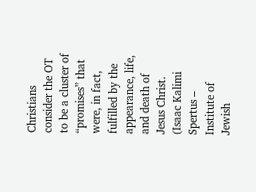Christians consider the OT to be a cluster of “promises” that were, in fact, fulfilled by the appearance, life, and death of Jesus Christ. (Isaac Kalimi Spertus – Institute of Jewish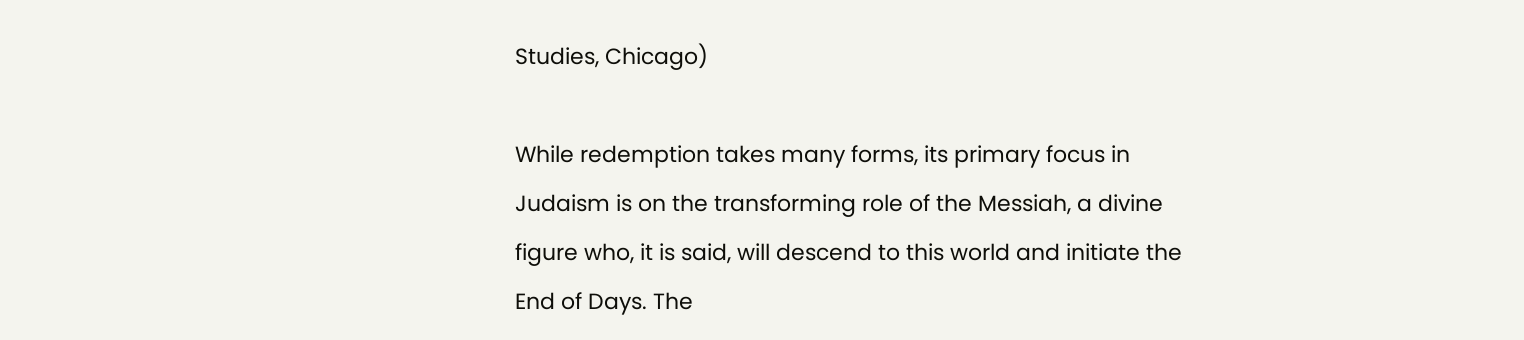Studies, Chicago)

While redemption takes many forms, its primary focus in Judaism is on the transforming role of the Messiah, a divine figure who, it is said, will descend to this world and initiate the End of Days. The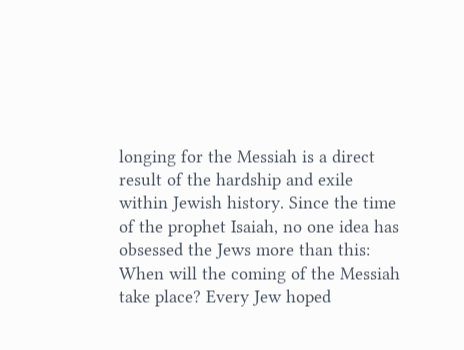longing for the Messiah is a direct result of the hardship and exile within Jewish history. Since the time of the prophet Isaiah, no one idea has obsessed the Jews more than this: When will the coming of the Messiah take place? Every Jew hoped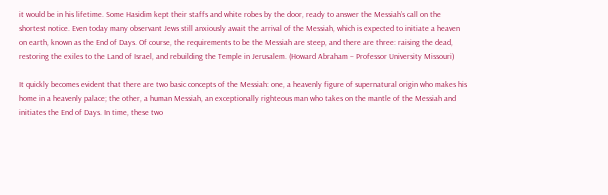it would be in his lifetime. Some Hasidim kept their staffs and white robes by the door, ready to answer the Messiah’s call on the shortest notice. Even today many observant Jews still anxiously await the arrival of the Messiah, which is expected to initiate a heaven on earth, known as the End of Days. Of course, the requirements to be the Messiah are steep, and there are three: raising the dead, restoring the exiles to the Land of Israel, and rebuilding the Temple in Jerusalem. (Howard Abraham – Professor University Missouri)

It quickly becomes evident that there are two basic concepts of the Messiah: one, a heavenly figure of supernatural origin who makes his home in a heavenly palace; the other, a human Messiah, an exceptionally righteous man who takes on the mantle of the Messiah and initiates the End of Days. In time, these two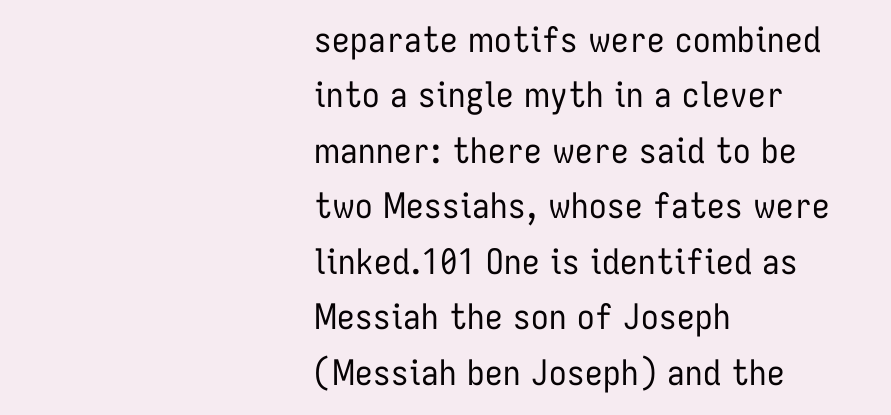separate motifs were combined into a single myth in a clever manner: there were said to be two Messiahs, whose fates were linked.101 One is identified as Messiah the son of Joseph (Messiah ben Joseph) and the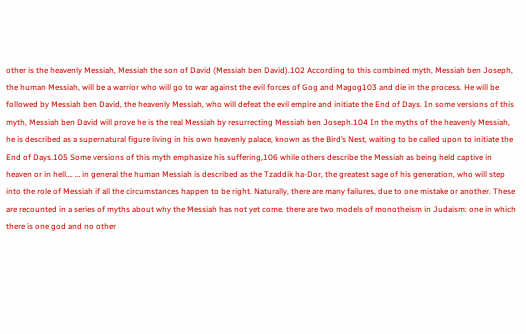other is the heavenly Messiah, Messiah the son of David (Messiah ben David).102 According to this combined myth, Messiah ben Joseph, the human Messiah, will be a warrior who will go to war against the evil forces of Gog and Magog103 and die in the process. He will be followed by Messiah ben David, the heavenly Messiah, who will defeat the evil empire and initiate the End of Days. In some versions of this myth, Messiah ben David will prove he is the real Messiah by resurrecting Messiah ben Joseph.104 In the myths of the heavenly Messiah, he is described as a supernatural figure living in his own heavenly palace, known as the Bird’s Nest, waiting to be called upon to initiate the End of Days.105 Some versions of this myth emphasize his suffering,106 while others describe the Messiah as being held captive in heaven or in hell…. … in general the human Messiah is described as the Tzaddik ha-Dor, the greatest sage of his generation, who will step into the role of Messiah if all the circumstances happen to be right. Naturally, there are many failures, due to one mistake or another. These are recounted in a series of myths about why the Messiah has not yet come. there are two models of monotheism in Judaism: one in which there is one god and no other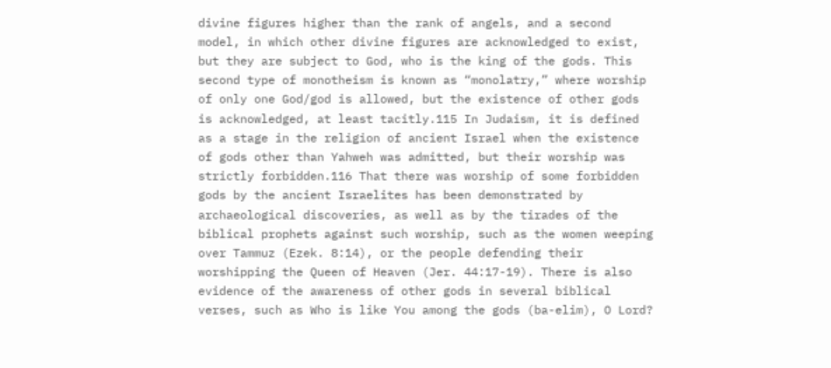divine figures higher than the rank of angels, and a second model, in which other divine figures are acknowledged to exist, but they are subject to God, who is the king of the gods. This second type of monotheism is known as “monolatry,” where worship of only one God/god is allowed, but the existence of other gods is acknowledged, at least tacitly.115 In Judaism, it is defined as a stage in the religion of ancient Israel when the existence of gods other than Yahweh was admitted, but their worship was strictly forbidden.116 That there was worship of some forbidden gods by the ancient Israelites has been demonstrated by archaeological discoveries, as well as by the tirades of the biblical prophets against such worship, such as the women weeping over Tammuz (Ezek. 8:14), or the people defending their worshipping the Queen of Heaven (Jer. 44:17-19). There is also evidence of the awareness of other gods in several biblical verses, such as Who is like You among the gods (ba-elim), O Lord?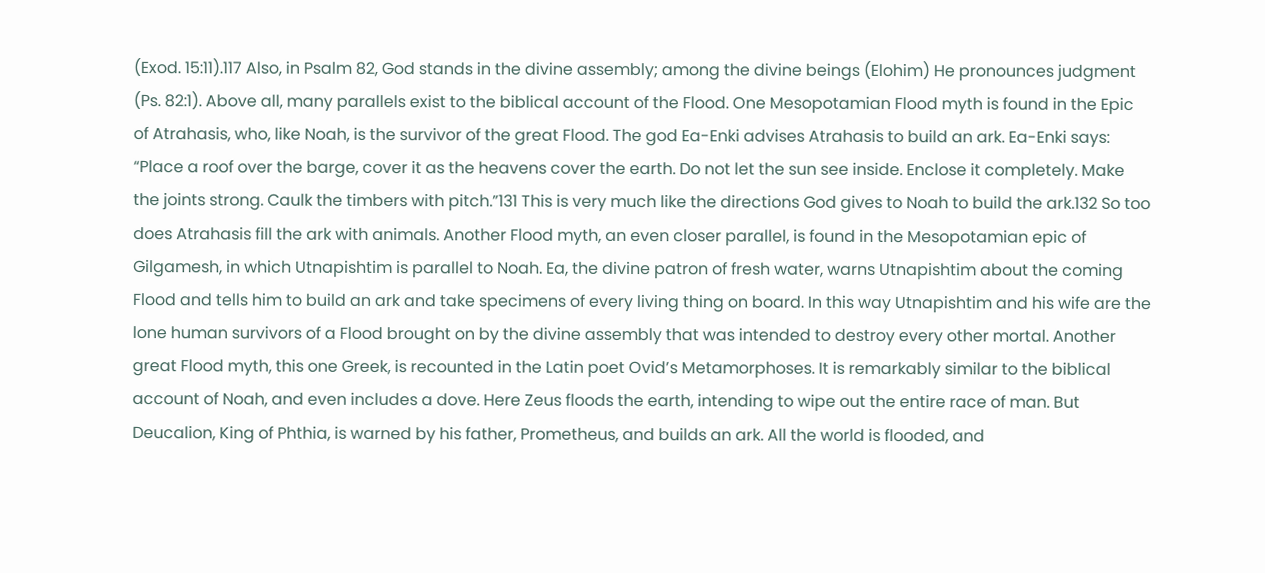(Exod. 15:11).117 Also, in Psalm 82, God stands in the divine assembly; among the divine beings (Elohim) He pronounces judgment (Ps. 82:1). Above all, many parallels exist to the biblical account of the Flood. One Mesopotamian Flood myth is found in the Epic of Atrahasis, who, like Noah, is the survivor of the great Flood. The god Ea-Enki advises Atrahasis to build an ark. Ea-Enki says: “Place a roof over the barge, cover it as the heavens cover the earth. Do not let the sun see inside. Enclose it completely. Make the joints strong. Caulk the timbers with pitch.”131 This is very much like the directions God gives to Noah to build the ark.132 So too does Atrahasis fill the ark with animals. Another Flood myth, an even closer parallel, is found in the Mesopotamian epic of Gilgamesh, in which Utnapishtim is parallel to Noah. Ea, the divine patron of fresh water, warns Utnapishtim about the coming Flood and tells him to build an ark and take specimens of every living thing on board. In this way Utnapishtim and his wife are the lone human survivors of a Flood brought on by the divine assembly that was intended to destroy every other mortal. Another great Flood myth, this one Greek, is recounted in the Latin poet Ovid’s Metamorphoses. It is remarkably similar to the biblical account of Noah, and even includes a dove. Here Zeus floods the earth, intending to wipe out the entire race of man. But Deucalion, King of Phthia, is warned by his father, Prometheus, and builds an ark. All the world is flooded, and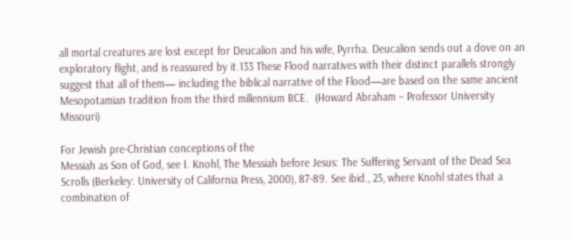all mortal creatures are lost except for Deucalion and his wife, Pyrrha. Deucalion sends out a dove on an exploratory flight, and is reassured by it.133 These Flood narratives with their distinct parallels strongly suggest that all of them— including the biblical narrative of the Flood—are based on the same ancient Mesopotamian tradition from the third millennium BCE.  (Howard Abraham – Professor University Missouri)

For Jewish pre-Christian conceptions of the
Messiah as Son of God, see I. Knohl, The Messiah before Jesus: The Suffering Servant of the Dead Sea Scrolls (Berkeley: University of California Press, 2000), 87-89. See ibid., 25, where Knohl states that a combination of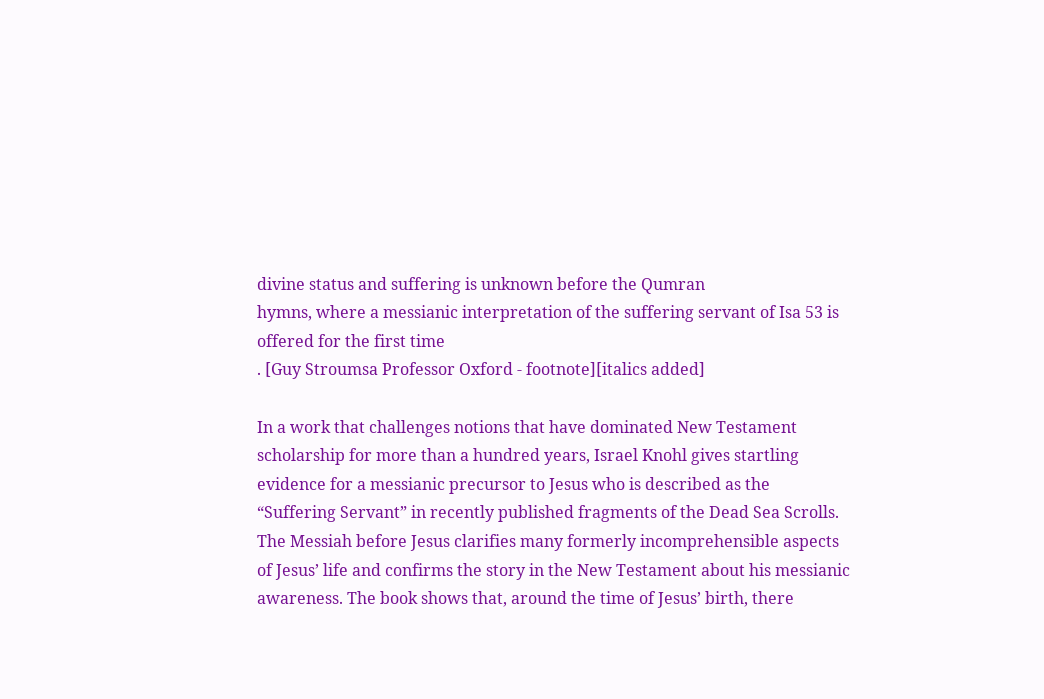divine status and suffering is unknown before the Qumran
hymns, where a messianic interpretation of the suffering servant of Isa 53 is offered for the first time
. [Guy Stroumsa Professor Oxford - footnote][italics added]

In a work that challenges notions that have dominated New Testament scholarship for more than a hundred years, Israel Knohl gives startling evidence for a messianic precursor to Jesus who is described as the “Suffering Servant” in recently published fragments of the Dead Sea Scrolls. The Messiah before Jesus clarifies many formerly incomprehensible aspects of Jesus’ life and confirms the story in the New Testament about his messianic awareness. The book shows that, around the time of Jesus’ birth, there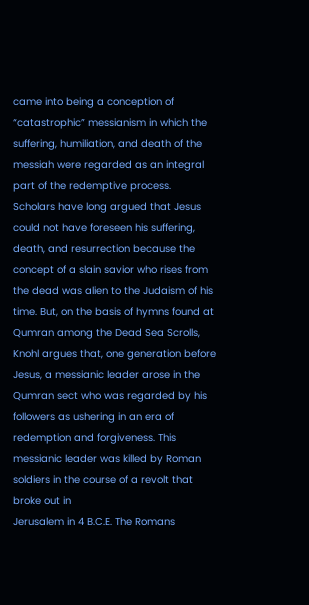came into being a conception of “catastrophic” messianism in which the suffering, humiliation, and death of the messiah were regarded as an integral part of the redemptive process.
Scholars have long argued that Jesus could not have foreseen his suffering, death, and resurrection because the concept of a slain savior who rises from the dead was alien to the Judaism of his time. But, on the basis of hymns found at Qumran among the Dead Sea Scrolls, Knohl argues that, one generation before Jesus, a messianic leader arose in the Qumran sect who was regarded by his followers as ushering in an era of redemption and forgiveness. This messianic leader was killed by Roman soldiers in the course of a revolt that broke out in
Jerusalem in 4 B.C.E. The Romans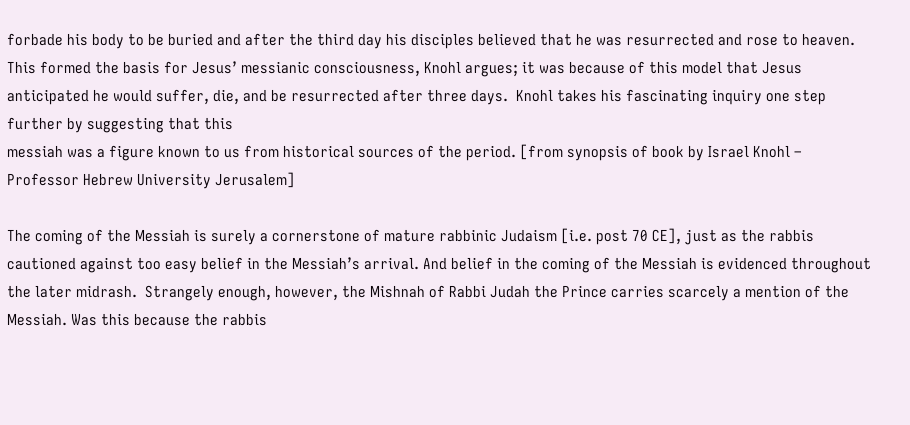forbade his body to be buried and after the third day his disciples believed that he was resurrected and rose to heaven. This formed the basis for Jesus’ messianic consciousness, Knohl argues; it was because of this model that Jesus anticipated he would suffer, die, and be resurrected after three days.  Knohl takes his fascinating inquiry one step further by suggesting that this
messiah was a figure known to us from historical sources of the period. [from synopsis of book by Israel Knohl – Professor Hebrew University Jerusalem]

The coming of the Messiah is surely a cornerstone of mature rabbinic Judaism [i.e. post 70 CE], just as the rabbis cautioned against too easy belief in the Messiah’s arrival. And belief in the coming of the Messiah is evidenced throughout the later midrash.  Strangely enough, however, the Mishnah of Rabbi Judah the Prince carries scarcely a mention of the Messiah. Was this because the rabbis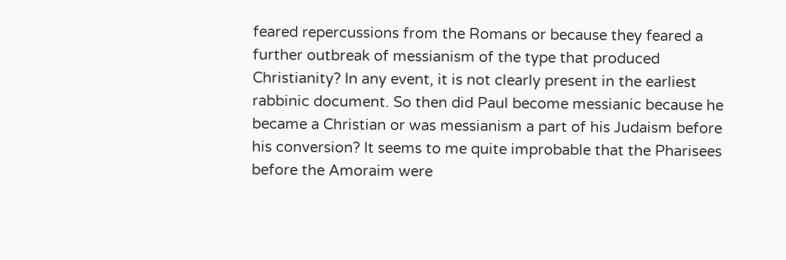feared repercussions from the Romans or because they feared a further outbreak of messianism of the type that produced Christianity? In any event, it is not clearly present in the earliest rabbinic document. So then did Paul become messianic because he became a Christian or was messianism a part of his Judaism before his conversion? It seems to me quite improbable that the Pharisees before the Amoraim were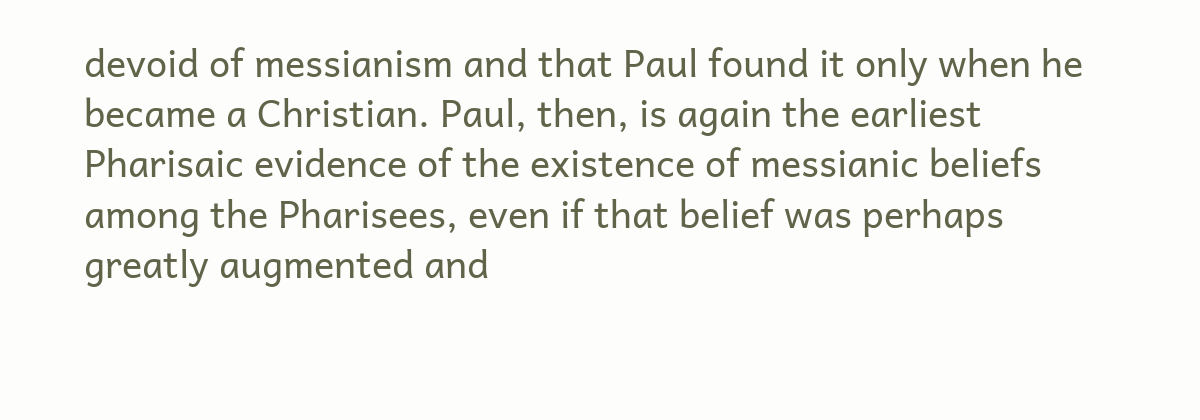devoid of messianism and that Paul found it only when he became a Christian. Paul, then, is again the earliest Pharisaic evidence of the existence of messianic beliefs among the Pharisees, even if that belief was perhaps greatly augmented and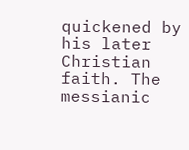quickened by his later Christian faith. The messianic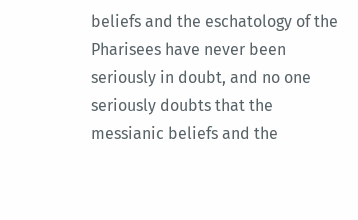beliefs and the eschatology of the Pharisees have never been seriously in doubt, and no one seriously doubts that the messianic beliefs and the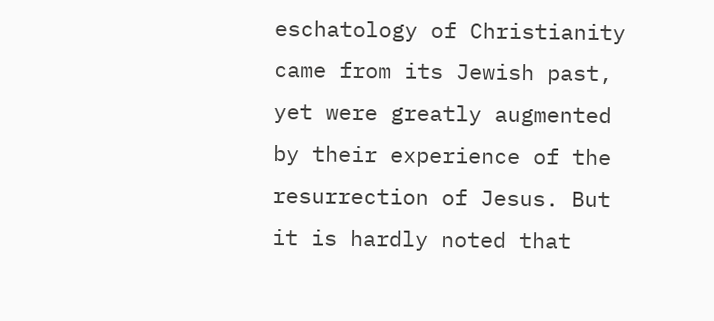eschatology of Christianity came from its Jewish past, yet were greatly augmented by their experience of the resurrection of Jesus. But it is hardly noted that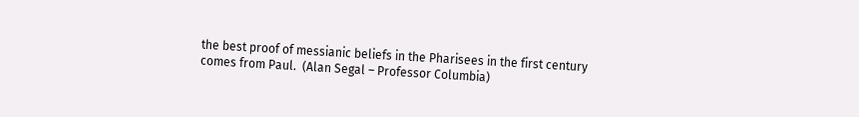the best proof of messianic beliefs in the Pharisees in the first century comes from Paul.  (Alan Segal – Professor Columbia)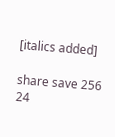[italics added]

share save 256 24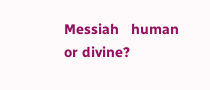Messiah   human or divine?